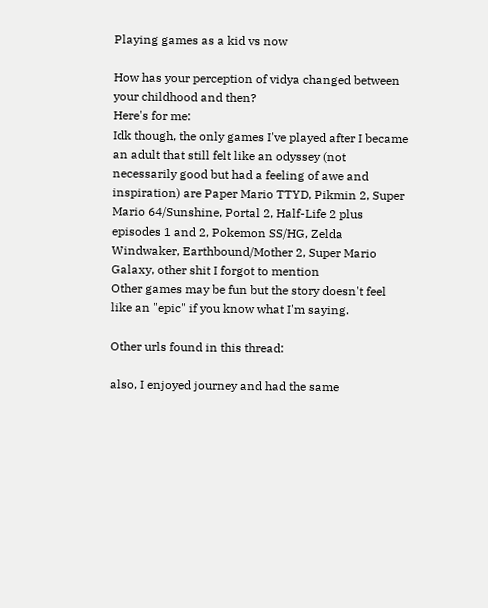Playing games as a kid vs now

How has your perception of vidya changed between your childhood and then?
Here's for me:
Idk though, the only games I've played after I became an adult that still felt like an odyssey (not necessarily good but had a feeling of awe and inspiration) are Paper Mario TTYD, Pikmin 2, Super Mario 64/Sunshine, Portal 2, Half-Life 2 plus episodes 1 and 2, Pokemon SS/HG, Zelda Windwaker, Earthbound/Mother 2, Super Mario Galaxy, other shit I forgot to mention
Other games may be fun but the story doesn't feel like an "epic" if you know what I'm saying.

Other urls found in this thread:

also, I enjoyed journey and had the same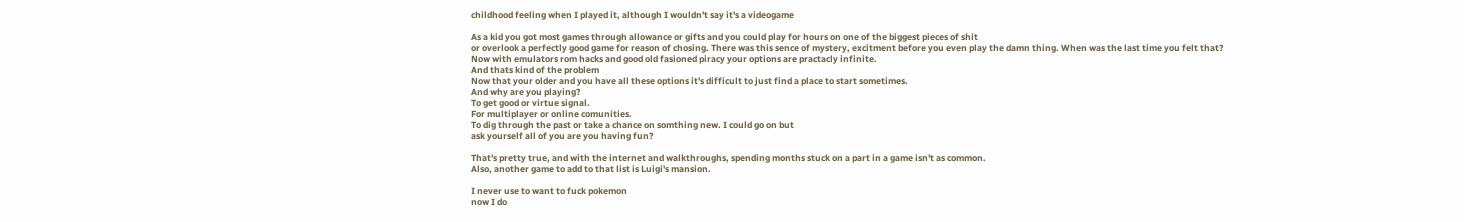childhood feeling when I played it, although I wouldn't say it's a videogame

As a kid you got most games through allowance or gifts and you could play for hours on one of the biggest pieces of shit
or overlook a perfectly good game for reason of chosing. There was this sence of mystery, excitment before you even play the damn thing. When was the last time you felt that?
Now with emulators rom hacks and good old fasioned piracy your options are practacly infinite.
And thats kind of the problem
Now that your older and you have all these options it's difficult to just find a place to start sometimes.
And why are you playing?
To get good or virtue signal.
For multiplayer or online comunities.
To dig through the past or take a chance on somthing new. I could go on but
ask yourself all of you are you having fun?

That's pretty true, and with the internet and walkthroughs, spending months stuck on a part in a game isn't as common.
Also, another game to add to that list is Luigi's mansion.

I never use to want to fuck pokemon
now I do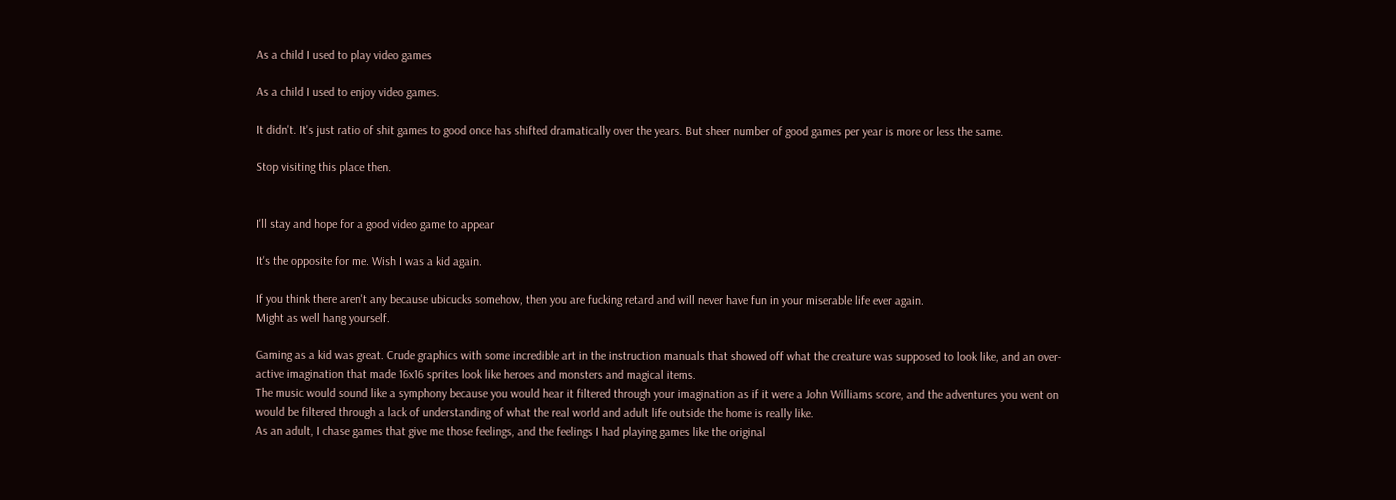As a child I used to play video games

As a child I used to enjoy video games.

It didn't. It's just ratio of shit games to good once has shifted dramatically over the years. But sheer number of good games per year is more or less the same.

Stop visiting this place then.


I'll stay and hope for a good video game to appear

It's the opposite for me. Wish I was a kid again.

If you think there aren't any because ubicucks somehow, then you are fucking retard and will never have fun in your miserable life ever again.
Might as well hang yourself.

Gaming as a kid was great. Crude graphics with some incredible art in the instruction manuals that showed off what the creature was supposed to look like, and an over-active imagination that made 16x16 sprites look like heroes and monsters and magical items.
The music would sound like a symphony because you would hear it filtered through your imagination as if it were a John Williams score, and the adventures you went on would be filtered through a lack of understanding of what the real world and adult life outside the home is really like.
As an adult, I chase games that give me those feelings, and the feelings I had playing games like the original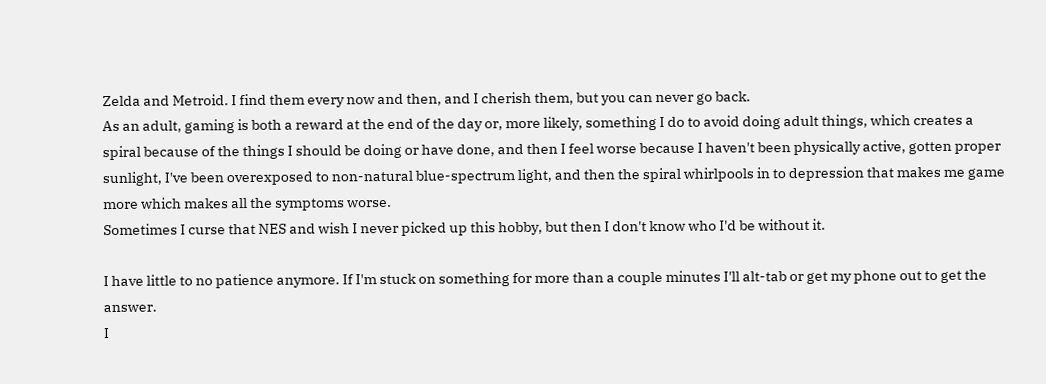Zelda and Metroid. I find them every now and then, and I cherish them, but you can never go back.
As an adult, gaming is both a reward at the end of the day or, more likely, something I do to avoid doing adult things, which creates a spiral because of the things I should be doing or have done, and then I feel worse because I haven't been physically active, gotten proper sunlight, I've been overexposed to non-natural blue-spectrum light, and then the spiral whirlpools in to depression that makes me game more which makes all the symptoms worse.
Sometimes I curse that NES and wish I never picked up this hobby, but then I don't know who I'd be without it.

I have little to no patience anymore. If I'm stuck on something for more than a couple minutes I'll alt-tab or get my phone out to get the answer.
I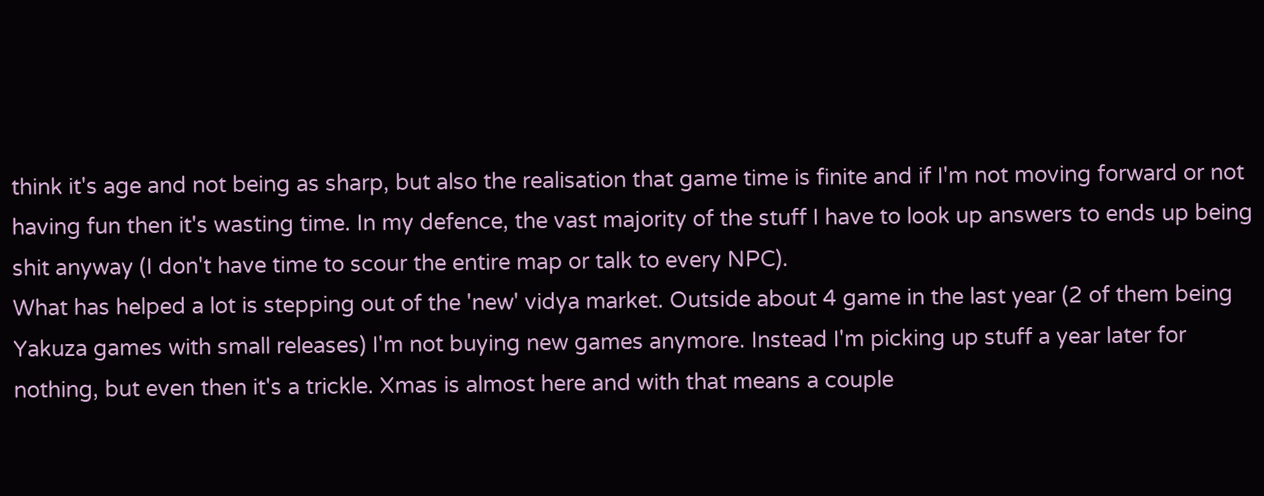think it's age and not being as sharp, but also the realisation that game time is finite and if I'm not moving forward or not having fun then it's wasting time. In my defence, the vast majority of the stuff I have to look up answers to ends up being shit anyway (I don't have time to scour the entire map or talk to every NPC).
What has helped a lot is stepping out of the 'new' vidya market. Outside about 4 game in the last year (2 of them being Yakuza games with small releases) I'm not buying new games anymore. Instead I'm picking up stuff a year later for nothing, but even then it's a trickle. Xmas is almost here and with that means a couple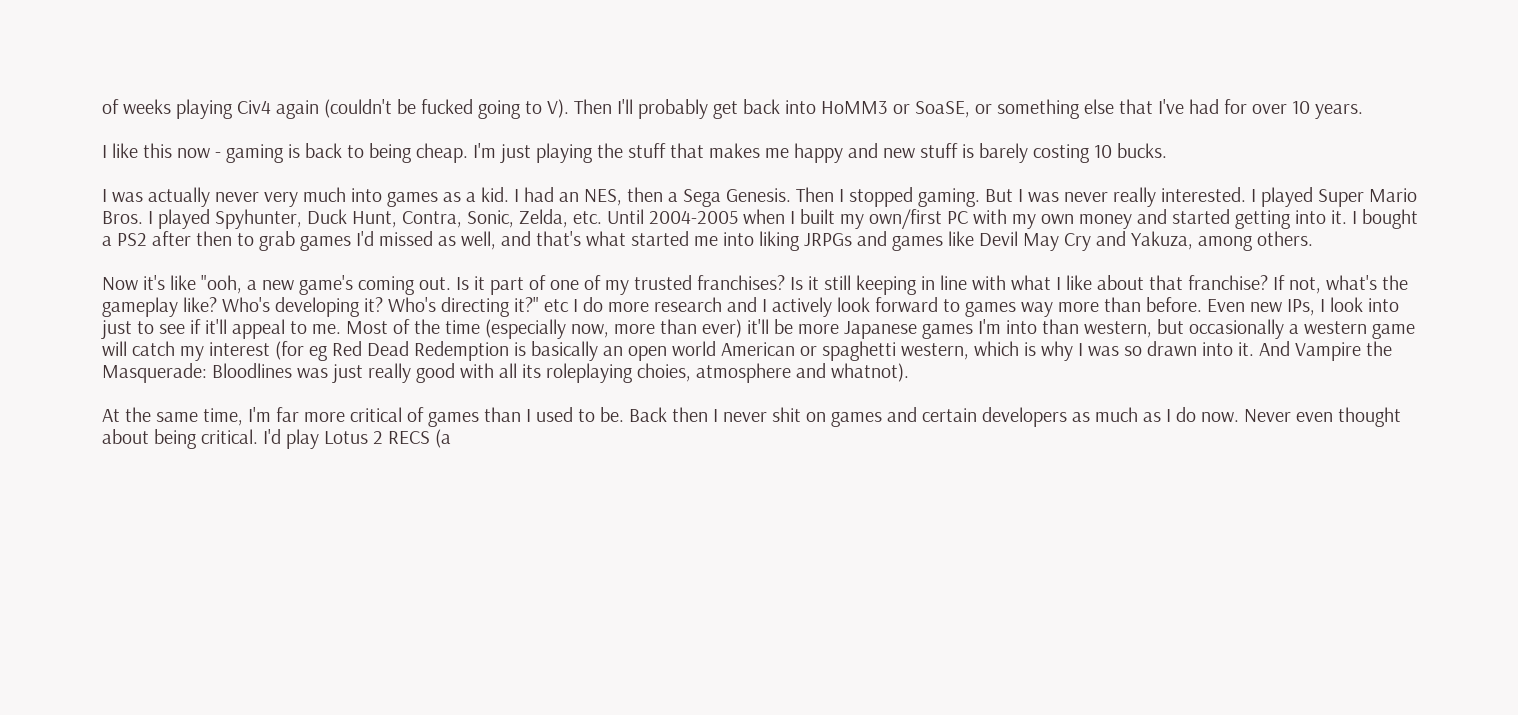of weeks playing Civ4 again (couldn't be fucked going to V). Then I'll probably get back into HoMM3 or SoaSE, or something else that I've had for over 10 years.

I like this now - gaming is back to being cheap. I'm just playing the stuff that makes me happy and new stuff is barely costing 10 bucks.

I was actually never very much into games as a kid. I had an NES, then a Sega Genesis. Then I stopped gaming. But I was never really interested. I played Super Mario Bros. I played Spyhunter, Duck Hunt, Contra, Sonic, Zelda, etc. Until 2004-2005 when I built my own/first PC with my own money and started getting into it. I bought a PS2 after then to grab games I'd missed as well, and that's what started me into liking JRPGs and games like Devil May Cry and Yakuza, among others.

Now it's like "ooh, a new game's coming out. Is it part of one of my trusted franchises? Is it still keeping in line with what I like about that franchise? If not, what's the gameplay like? Who's developing it? Who's directing it?" etc I do more research and I actively look forward to games way more than before. Even new IPs, I look into just to see if it'll appeal to me. Most of the time (especially now, more than ever) it'll be more Japanese games I'm into than western, but occasionally a western game will catch my interest (for eg Red Dead Redemption is basically an open world American or spaghetti western, which is why I was so drawn into it. And Vampire the Masquerade: Bloodlines was just really good with all its roleplaying choies, atmosphere and whatnot).

At the same time, I'm far more critical of games than I used to be. Back then I never shit on games and certain developers as much as I do now. Never even thought about being critical. I'd play Lotus 2 RECS (a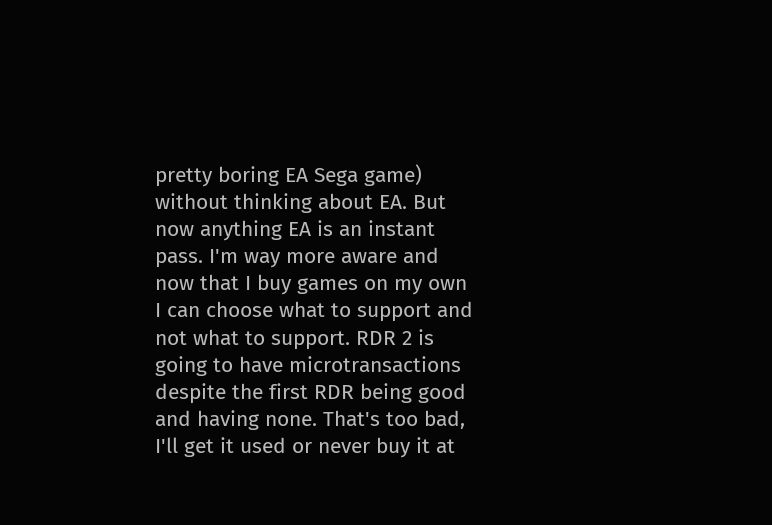pretty boring EA Sega game) without thinking about EA. But now anything EA is an instant pass. I'm way more aware and now that I buy games on my own I can choose what to support and not what to support. RDR 2 is going to have microtransactions despite the first RDR being good and having none. That's too bad, I'll get it used or never buy it at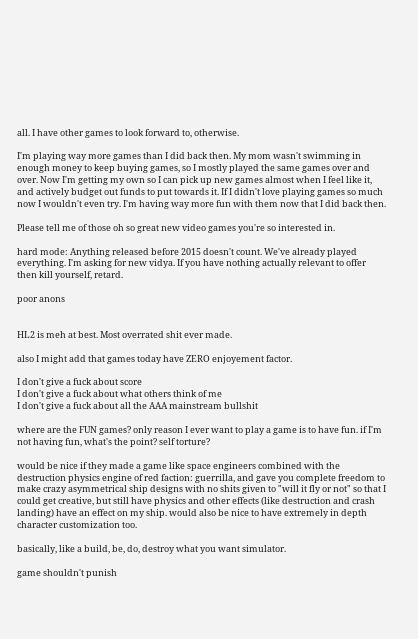all. I have other games to look forward to, otherwise.

I'm playing way more games than I did back then. My mom wasn't swimming in enough money to keep buying games, so I mostly played the same games over and over. Now I'm getting my own so I can pick up new games almost when I feel like it, and actively budget out funds to put towards it. If I didn't love playing games so much now I wouldn't even try. I'm having way more fun with them now that I did back then.

Please tell me of those oh so great new video games you're so interested in.

hard mode: Anything released before 2015 doesn't count. We've already played everything. I'm asking for new vidya. If you have nothing actually relevant to offer then kill yourself, retard.

poor anons


HL2 is meh at best. Most overrated shit ever made.

also I might add that games today have ZERO enjoyement factor.

I don't give a fuck about score
I don't give a fuck about what others think of me
I don't give a fuck about all the AAA mainstream bullshit

where are the FUN games? only reason I ever want to play a game is to have fun. if I'm not having fun, what's the point? self torture?

would be nice if they made a game like space engineers combined with the destruction physics engine of red faction: guerrilla, and gave you complete freedom to make crazy asymmetrical ship designs with no shits given to "will it fly or not" so that I could get creative, but still have physics and other effects (like destruction and crash landing) have an effect on my ship. would also be nice to have extremely in depth character customization too.

basically, like a build, be, do, destroy what you want simulator.

game shouldn't punish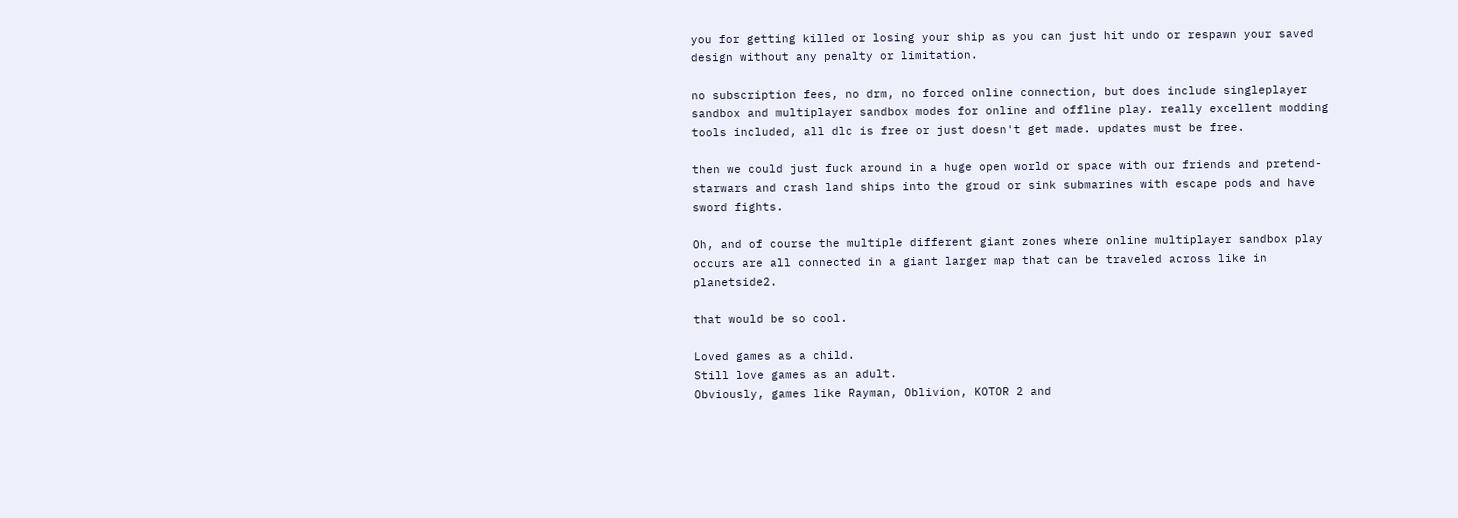you for getting killed or losing your ship as you can just hit undo or respawn your saved design without any penalty or limitation.

no subscription fees, no drm, no forced online connection, but does include singleplayer sandbox and multiplayer sandbox modes for online and offline play. really excellent modding tools included, all dlc is free or just doesn't get made. updates must be free.

then we could just fuck around in a huge open world or space with our friends and pretend-starwars and crash land ships into the groud or sink submarines with escape pods and have sword fights.

Oh, and of course the multiple different giant zones where online multiplayer sandbox play occurs are all connected in a giant larger map that can be traveled across like in planetside2.

that would be so cool.

Loved games as a child.
Still love games as an adult.
Obviously, games like Rayman, Oblivion, KOTOR 2 and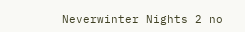Neverwinter Nights 2 no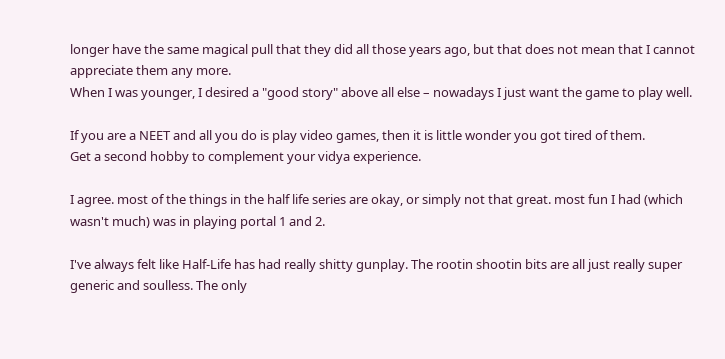longer have the same magical pull that they did all those years ago, but that does not mean that I cannot appreciate them any more.
When I was younger, I desired a "good story" above all else – nowadays I just want the game to play well.

If you are a NEET and all you do is play video games, then it is little wonder you got tired of them.
Get a second hobby to complement your vidya experience.

I agree. most of the things in the half life series are okay, or simply not that great. most fun I had (which wasn't much) was in playing portal 1 and 2.

I've always felt like Half-Life has had really shitty gunplay. The rootin shootin bits are all just really super generic and soulless. The only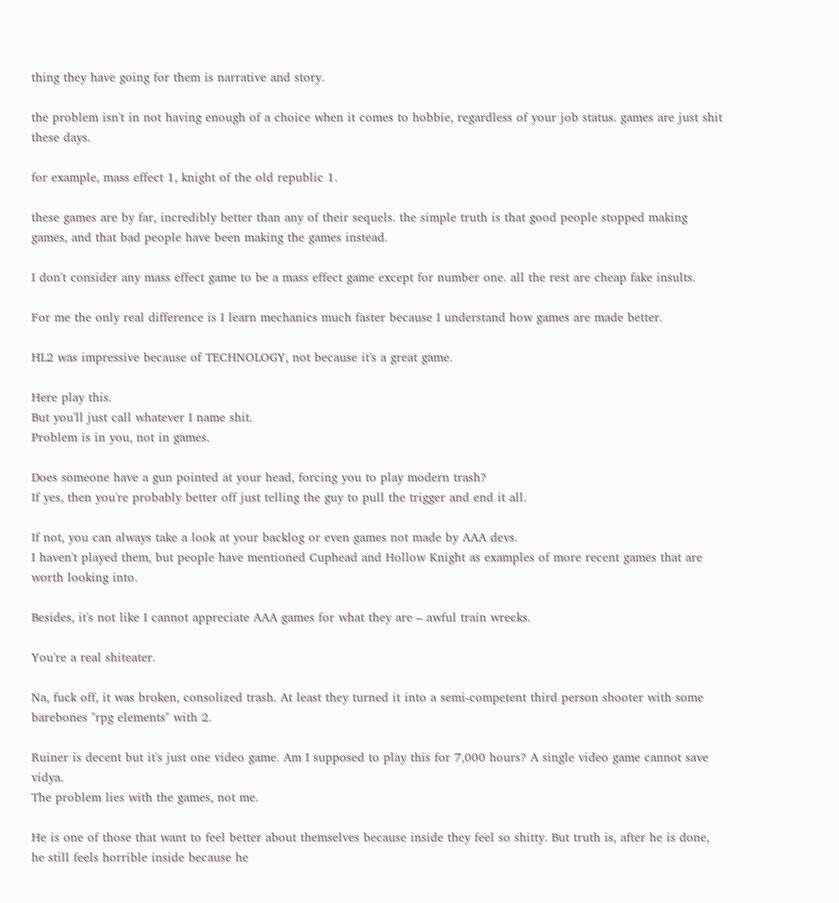thing they have going for them is narrative and story.

the problem isn't in not having enough of a choice when it comes to hobbie, regardless of your job status. games are just shit these days.

for example, mass effect 1, knight of the old republic 1.

these games are by far, incredibly better than any of their sequels. the simple truth is that good people stopped making games, and that bad people have been making the games instead.

I don't consider any mass effect game to be a mass effect game except for number one. all the rest are cheap fake insults.

For me the only real difference is I learn mechanics much faster because I understand how games are made better.

HL2 was impressive because of TECHNOLOGY, not because it's a great game.

Here play this.
But you'll just call whatever I name shit.
Problem is in you, not in games.

Does someone have a gun pointed at your head, forcing you to play modern trash?
If yes, then you're probably better off just telling the guy to pull the trigger and end it all.

If not, you can always take a look at your backlog or even games not made by AAA devs.
I haven't played them, but people have mentioned Cuphead and Hollow Knight as examples of more recent games that are worth looking into.

Besides, it's not like I cannot appreciate AAA games for what they are – awful train wrecks.

You're a real shiteater.

Na, fuck off, it was broken, consolized trash. At least they turned it into a semi-competent third person shooter with some barebones "rpg elements" with 2.

Ruiner is decent but it's just one video game. Am I supposed to play this for 7,000 hours? A single video game cannot save vidya.
The problem lies with the games, not me.

He is one of those that want to feel better about themselves because inside they feel so shitty. But truth is, after he is done, he still feels horrible inside because he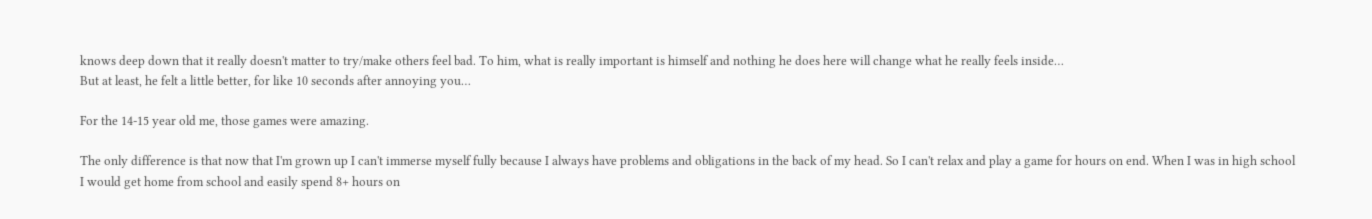knows deep down that it really doesn't matter to try/make others feel bad. To him, what is really important is himself and nothing he does here will change what he really feels inside…
But at least, he felt a little better, for like 10 seconds after annoying you…

For the 14-15 year old me, those games were amazing.

The only difference is that now that I'm grown up I can't immerse myself fully because I always have problems and obligations in the back of my head. So I can't relax and play a game for hours on end. When I was in high school I would get home from school and easily spend 8+ hours on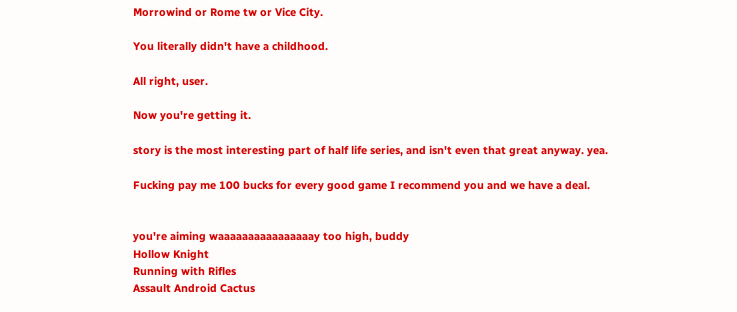Morrowind or Rome tw or Vice City.

You literally didn't have a childhood.

All right, user.

Now you're getting it.

story is the most interesting part of half life series, and isn't even that great anyway. yea.

Fucking pay me 100 bucks for every good game I recommend you and we have a deal.


you're aiming waaaaaaaaaaaaaaaay too high, buddy
Hollow Knight
Running with Rifles
Assault Android Cactus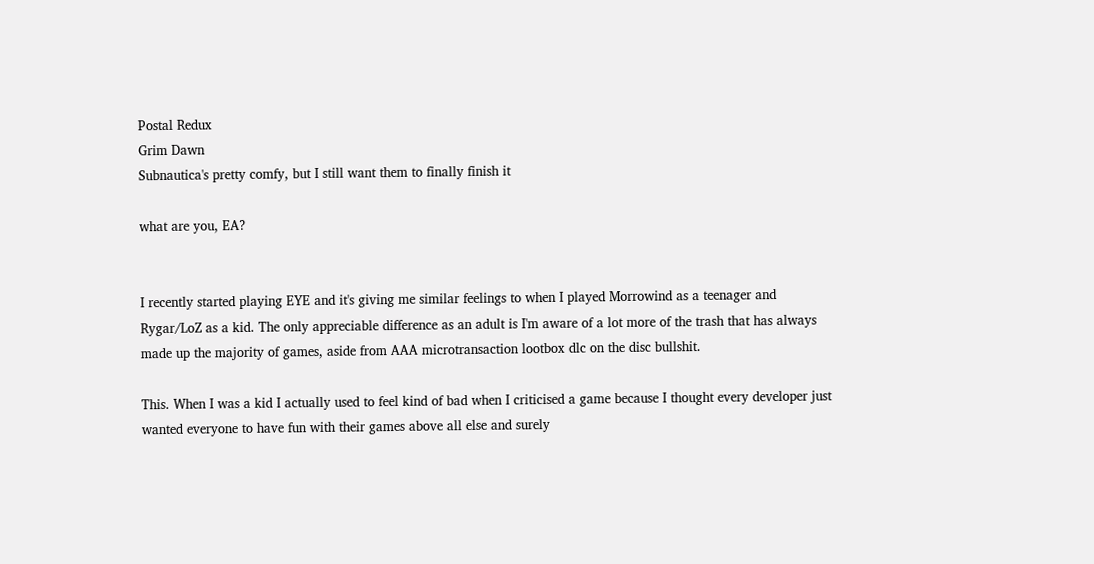Postal Redux
Grim Dawn
Subnautica's pretty comfy, but I still want them to finally finish it

what are you, EA?


I recently started playing EYE and it's giving me similar feelings to when I played Morrowind as a teenager and Rygar/LoZ as a kid. The only appreciable difference as an adult is I'm aware of a lot more of the trash that has always made up the majority of games, aside from AAA microtransaction lootbox dlc on the disc bullshit.

This. When I was a kid I actually used to feel kind of bad when I criticised a game because I thought every developer just wanted everyone to have fun with their games above all else and surely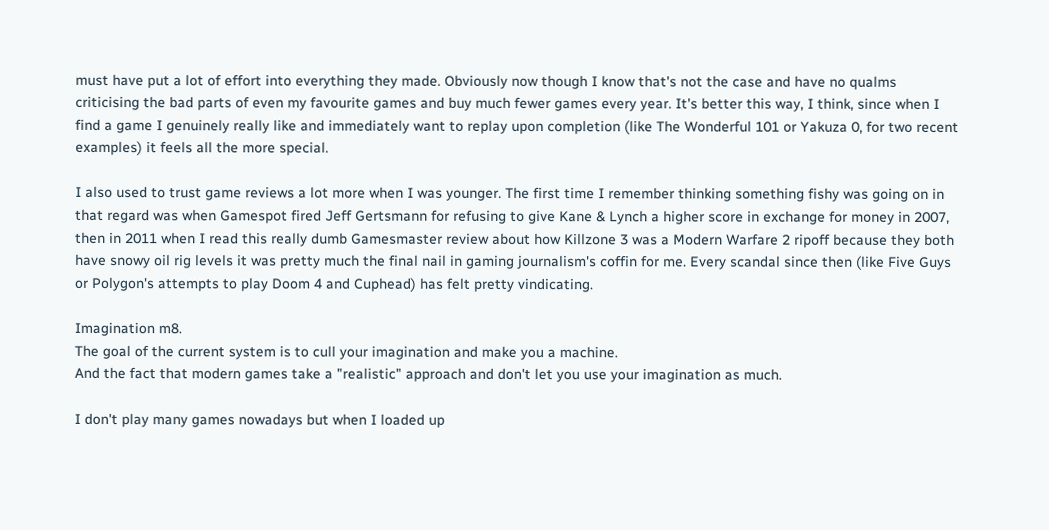must have put a lot of effort into everything they made. Obviously now though I know that's not the case and have no qualms criticising the bad parts of even my favourite games and buy much fewer games every year. It's better this way, I think, since when I find a game I genuinely really like and immediately want to replay upon completion (like The Wonderful 101 or Yakuza 0, for two recent examples) it feels all the more special.

I also used to trust game reviews a lot more when I was younger. The first time I remember thinking something fishy was going on in that regard was when Gamespot fired Jeff Gertsmann for refusing to give Kane & Lynch a higher score in exchange for money in 2007, then in 2011 when I read this really dumb Gamesmaster review about how Killzone 3 was a Modern Warfare 2 ripoff because they both have snowy oil rig levels it was pretty much the final nail in gaming journalism's coffin for me. Every scandal since then (like Five Guys or Polygon's attempts to play Doom 4 and Cuphead) has felt pretty vindicating.

Imagination m8.
The goal of the current system is to cull your imagination and make you a machine.
And the fact that modern games take a "realistic" approach and don't let you use your imagination as much.

I don't play many games nowadays but when I loaded up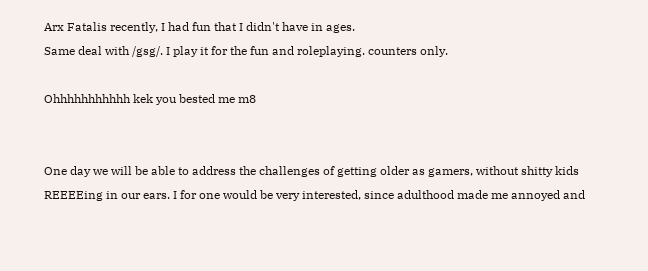Arx Fatalis recently, I had fun that I didn't have in ages.
Same deal with /gsg/. I play it for the fun and roleplaying. counters only.

Ohhhhhhhhhhh kek you bested me m8


One day we will be able to address the challenges of getting older as gamers, without shitty kids REEEEing in our ears. I for one would be very interested, since adulthood made me annoyed and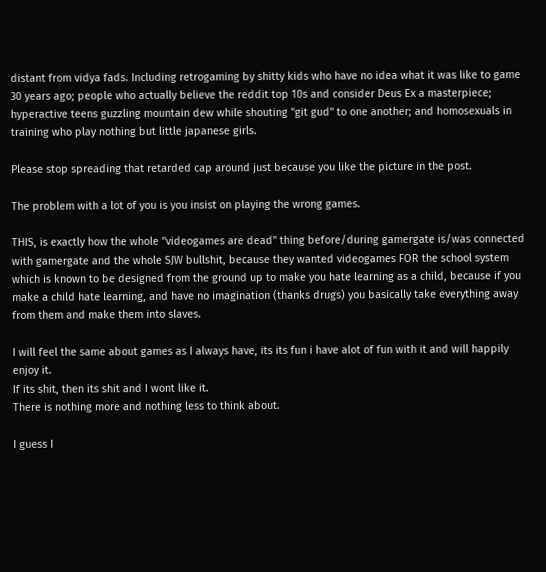distant from vidya fads. Including retrogaming by shitty kids who have no idea what it was like to game 30 years ago; people who actually believe the reddit top 10s and consider Deus Ex a masterpiece; hyperactive teens guzzling mountain dew while shouting "git gud" to one another; and homosexuals in training who play nothing but little japanese girls.

Please stop spreading that retarded cap around just because you like the picture in the post.

The problem with a lot of you is you insist on playing the wrong games.

THIS, is exactly how the whole "videogames are dead" thing before/during gamergate is/was connected with gamergate and the whole SJW bullshit, because they wanted videogames FOR the school system which is known to be designed from the ground up to make you hate learning as a child, because if you make a child hate learning, and have no imagination (thanks drugs) you basically take everything away from them and make them into slaves.

I will feel the same about games as I always have, its its fun i have alot of fun with it and will happily enjoy it.
If its shit, then its shit and I wont like it.
There is nothing more and nothing less to think about.

I guess I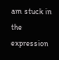am stuck in the expression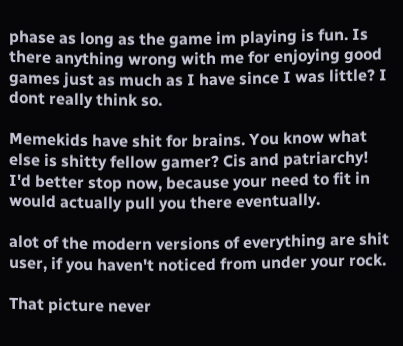phase as long as the game im playing is fun. Is there anything wrong with me for enjoying good games just as much as I have since I was little? I dont really think so.

Memekids have shit for brains. You know what else is shitty fellow gamer? Cis and patriarchy! I'd better stop now, because your need to fit in would actually pull you there eventually.

alot of the modern versions of everything are shit user, if you haven't noticed from under your rock.

That picture never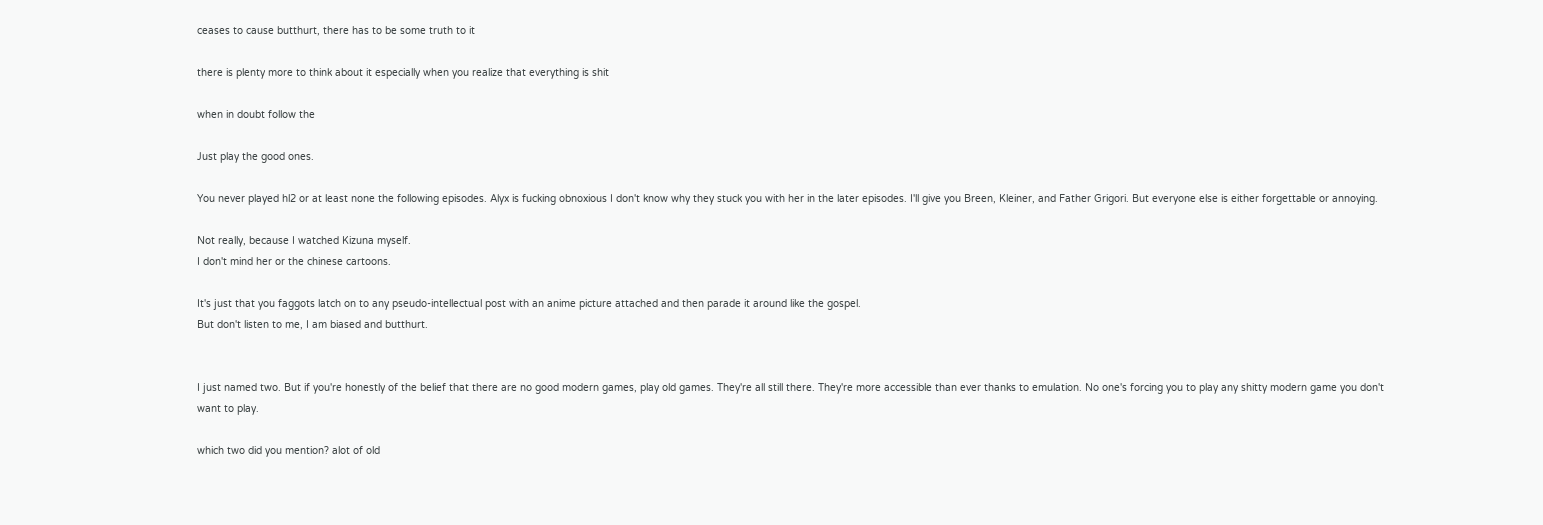ceases to cause butthurt, there has to be some truth to it

there is plenty more to think about it especially when you realize that everything is shit

when in doubt follow the

Just play the good ones.

You never played hl2 or at least none the following episodes. Alyx is fucking obnoxious I don't know why they stuck you with her in the later episodes. I'll give you Breen, Kleiner, and Father Grigori. But everyone else is either forgettable or annoying.

Not really, because I watched Kizuna myself.
I don't mind her or the chinese cartoons.

It's just that you faggots latch on to any pseudo-intellectual post with an anime picture attached and then parade it around like the gospel.
But don't listen to me, I am biased and butthurt.


I just named two. But if you're honestly of the belief that there are no good modern games, play old games. They're all still there. They're more accessible than ever thanks to emulation. No one's forcing you to play any shitty modern game you don't want to play.

which two did you mention? alot of old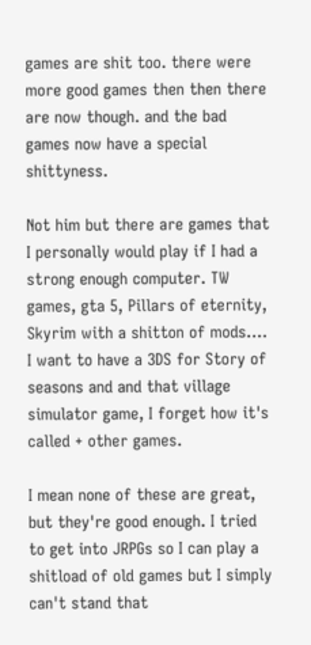games are shit too. there were more good games then then there are now though. and the bad games now have a special shittyness.

Not him but there are games that I personally would play if I had a strong enough computer. TW games, gta 5, Pillars of eternity, Skyrim with a shitton of mods…. I want to have a 3DS for Story of seasons and and that village simulator game, I forget how it's called + other games.

I mean none of these are great, but they're good enough. I tried to get into JRPGs so I can play a shitload of old games but I simply can't stand that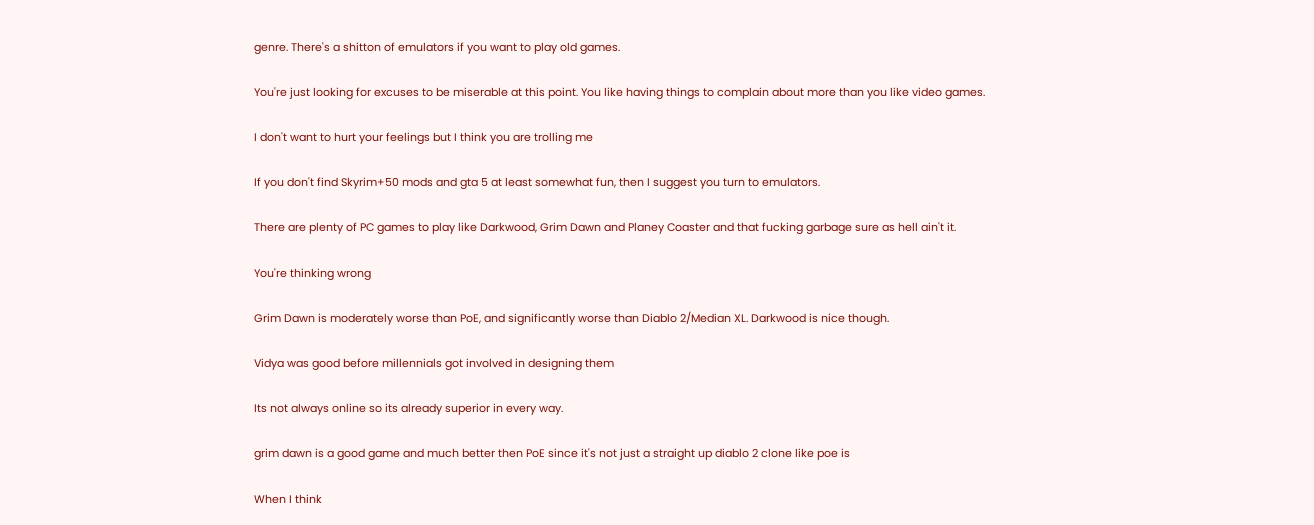genre. There's a shitton of emulators if you want to play old games.

You're just looking for excuses to be miserable at this point. You like having things to complain about more than you like video games.

I don't want to hurt your feelings but I think you are trolling me

If you don't find Skyrim+50 mods and gta 5 at least somewhat fun, then I suggest you turn to emulators.

There are plenty of PC games to play like Darkwood, Grim Dawn and Planey Coaster and that fucking garbage sure as hell ain't it.

You're thinking wrong

Grim Dawn is moderately worse than PoE, and significantly worse than Diablo 2/Median XL. Darkwood is nice though.

Vidya was good before millennials got involved in designing them

Its not always online so its already superior in every way.

grim dawn is a good game and much better then PoE since it's not just a straight up diablo 2 clone like poe is

When I think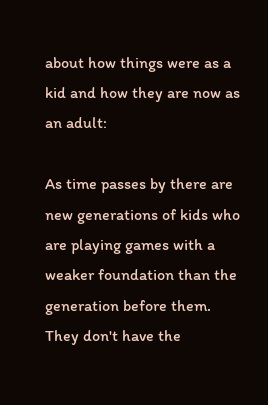about how things were as a kid and how they are now as an adult:

As time passes by there are new generations of kids who are playing games with a weaker foundation than the generation before them. They don't have the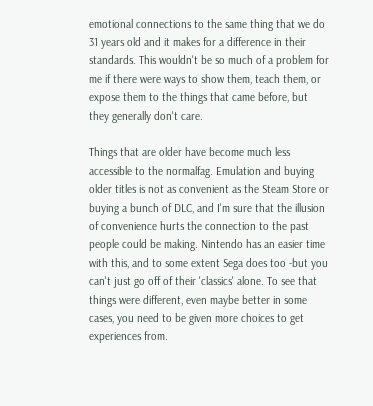emotional connections to the same thing that we do 31 years old and it makes for a difference in their standards. This wouldn't be so much of a problem for me if there were ways to show them, teach them, or expose them to the things that came before, but they generally don't care.

Things that are older have become much less accessible to the normalfag. Emulation and buying older titles is not as convenient as the Steam Store or buying a bunch of DLC, and I'm sure that the illusion of convenience hurts the connection to the past people could be making. Nintendo has an easier time with this, and to some extent Sega does too -but you can't just go off of their 'classics' alone. To see that things were different, even maybe better in some cases, you need to be given more choices to get experiences from.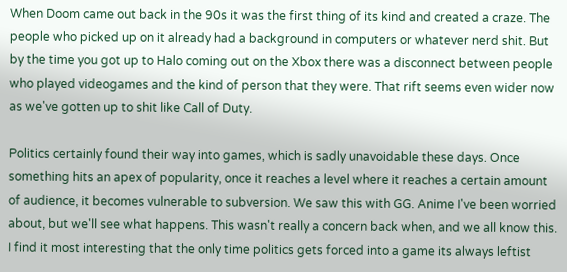When Doom came out back in the 90s it was the first thing of its kind and created a craze. The people who picked up on it already had a background in computers or whatever nerd shit. But by the time you got up to Halo coming out on the Xbox there was a disconnect between people who played videogames and the kind of person that they were. That rift seems even wider now as we've gotten up to shit like Call of Duty.

Politics certainly found their way into games, which is sadly unavoidable these days. Once something hits an apex of popularity, once it reaches a level where it reaches a certain amount of audience, it becomes vulnerable to subversion. We saw this with GG. Anime I've been worried about, but we'll see what happens. This wasn't really a concern back when, and we all know this. I find it most interesting that the only time politics gets forced into a game its always leftist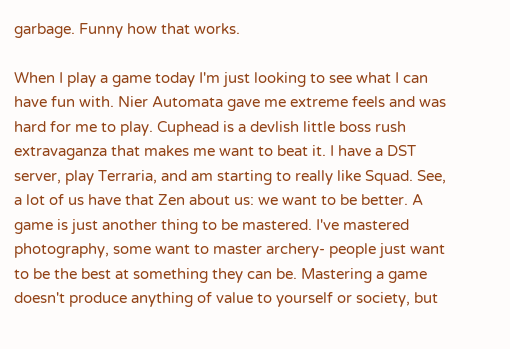garbage. Funny how that works.

When I play a game today I'm just looking to see what I can have fun with. Nier Automata gave me extreme feels and was hard for me to play. Cuphead is a devlish little boss rush extravaganza that makes me want to beat it. I have a DST server, play Terraria, and am starting to really like Squad. See, a lot of us have that Zen about us: we want to be better. A game is just another thing to be mastered. I've mastered photography, some want to master archery- people just want to be the best at something they can be. Mastering a game doesn't produce anything of value to yourself or society, but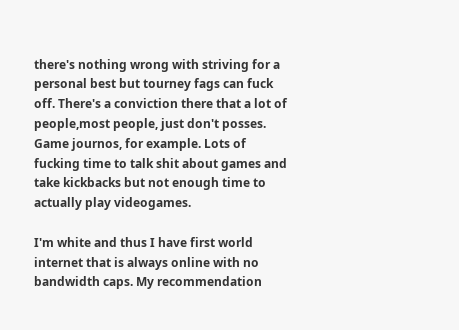there's nothing wrong with striving for a personal best but tourney fags can fuck off. There's a conviction there that a lot of people,most people, just don't posses. Game journos, for example. Lots of fucking time to talk shit about games and take kickbacks but not enough time to actually play videogames.

I'm white and thus I have first world internet that is always online with no bandwidth caps. My recommendation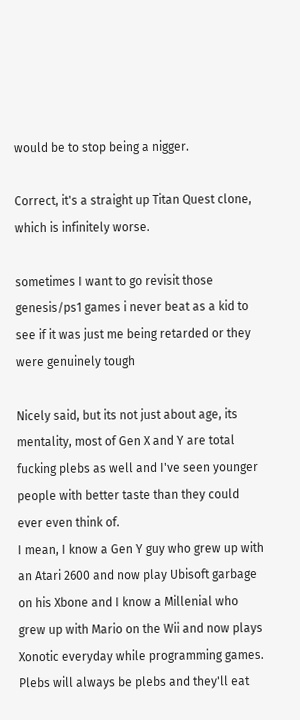would be to stop being a nigger.

Correct, it's a straight up Titan Quest clone, which is infinitely worse.

sometimes I want to go revisit those genesis/ps1 games i never beat as a kid to see if it was just me being retarded or they were genuinely tough

Nicely said, but its not just about age, its mentality, most of Gen X and Y are total fucking plebs as well and I've seen younger people with better taste than they could ever even think of.
I mean, I know a Gen Y guy who grew up with an Atari 2600 and now play Ubisoft garbage on his Xbone and I know a Millenial who grew up with Mario on the Wii and now plays Xonotic everyday while programming games.
Plebs will always be plebs and they'll eat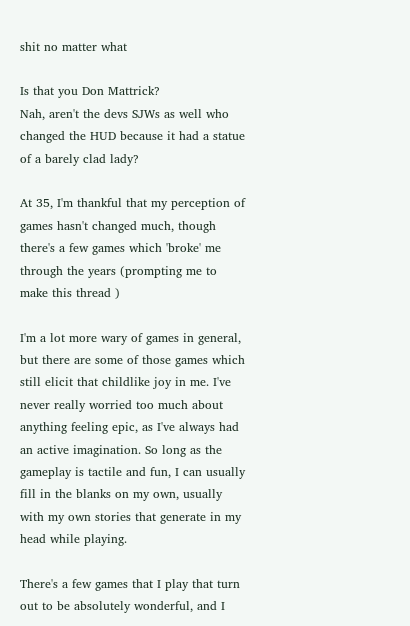shit no matter what

Is that you Don Mattrick?
Nah, aren't the devs SJWs as well who changed the HUD because it had a statue of a barely clad lady?

At 35, I'm thankful that my perception of games hasn't changed much, though there's a few games which 'broke' me through the years (prompting me to make this thread )

I'm a lot more wary of games in general, but there are some of those games which still elicit that childlike joy in me. I've never really worried too much about anything feeling epic, as I've always had an active imagination. So long as the gameplay is tactile and fun, I can usually fill in the blanks on my own, usually with my own stories that generate in my head while playing.

There's a few games that I play that turn out to be absolutely wonderful, and I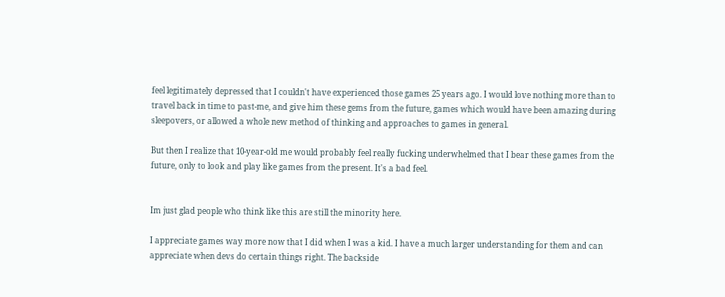feel legitimately depressed that I couldn't have experienced those games 25 years ago. I would love nothing more than to travel back in time to past-me, and give him these gems from the future, games which would have been amazing during sleepovers, or allowed a whole new method of thinking and approaches to games in general.

But then I realize that 10-year-old me would probably feel really fucking underwhelmed that I bear these games from the future, only to look and play like games from the present. It's a bad feel.


Im just glad people who think like this are still the minority here.

I appreciate games way more now that I did when I was a kid. I have a much larger understanding for them and can appreciate when devs do certain things right. The backside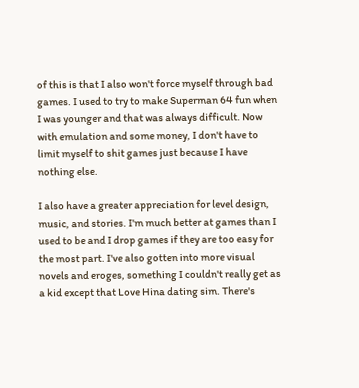of this is that I also won't force myself through bad games. I used to try to make Superman 64 fun when I was younger and that was always difficult. Now with emulation and some money, I don't have to limit myself to shit games just because I have nothing else.

I also have a greater appreciation for level design, music, and stories. I'm much better at games than I used to be and I drop games if they are too easy for the most part. I've also gotten into more visual novels and eroges, something I couldn't really get as a kid except that Love Hina dating sim. There's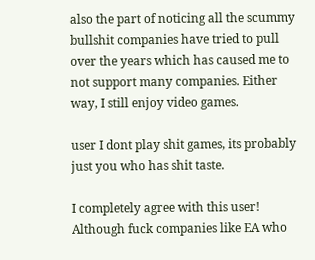also the part of noticing all the scummy bullshit companies have tried to pull over the years which has caused me to not support many companies. Either way, I still enjoy video games.

user I dont play shit games, its probably just you who has shit taste.

I completely agree with this user! Although fuck companies like EA who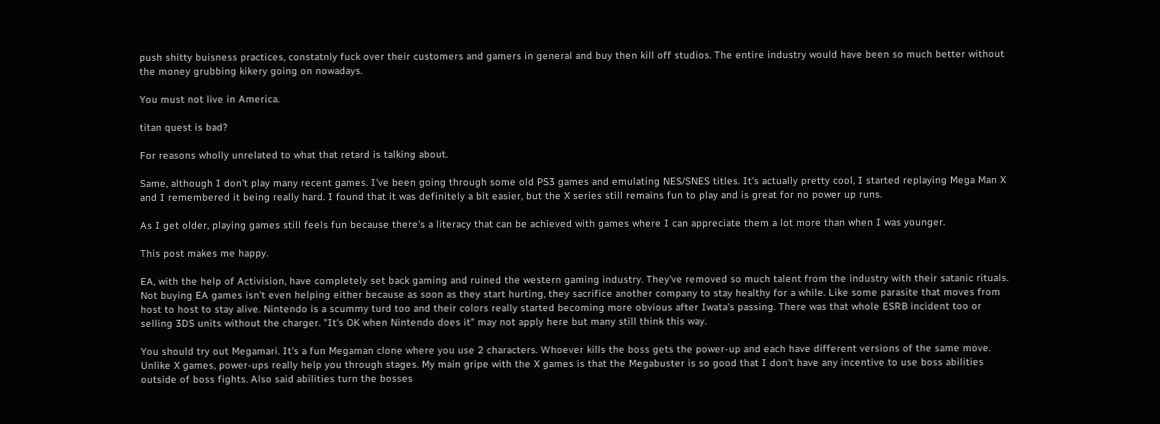push shitty buisness practices, constatnly fuck over their customers and gamers in general and buy then kill off studios. The entire industry would have been so much better without the money grubbing kikery going on nowadays.

You must not live in America.

titan quest is bad?

For reasons wholly unrelated to what that retard is talking about.

Same, although I don't play many recent games. I've been going through some old PS3 games and emulating NES/SNES titles. It's actually pretty cool, I started replaying Mega Man X and I remembered it being really hard. I found that it was definitely a bit easier, but the X series still remains fun to play and is great for no power up runs.

As I get older, playing games still feels fun because there's a literacy that can be achieved with games where I can appreciate them a lot more than when I was younger.

This post makes me happy.

EA, with the help of Activision, have completely set back gaming and ruined the western gaming industry. They've removed so much talent from the industry with their satanic rituals. Not buying EA games isn't even helping either because as soon as they start hurting, they sacrifice another company to stay healthy for a while. Like some parasite that moves from host to host to stay alive. Nintendo is a scummy turd too and their colors really started becoming more obvious after Iwata's passing. There was that whole ESRB incident too or selling 3DS units without the charger. "It's OK when Nintendo does it" may not apply here but many still think this way.

You should try out Megamari. It's a fun Megaman clone where you use 2 characters. Whoever kills the boss gets the power-up and each have different versions of the same move. Unlike X games, power-ups really help you through stages. My main gripe with the X games is that the Megabuster is so good that I don't have any incentive to use boss abilities outside of boss fights. Also said abilities turn the bosses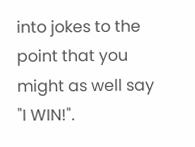into jokes to the point that you might as well say "I WIN!".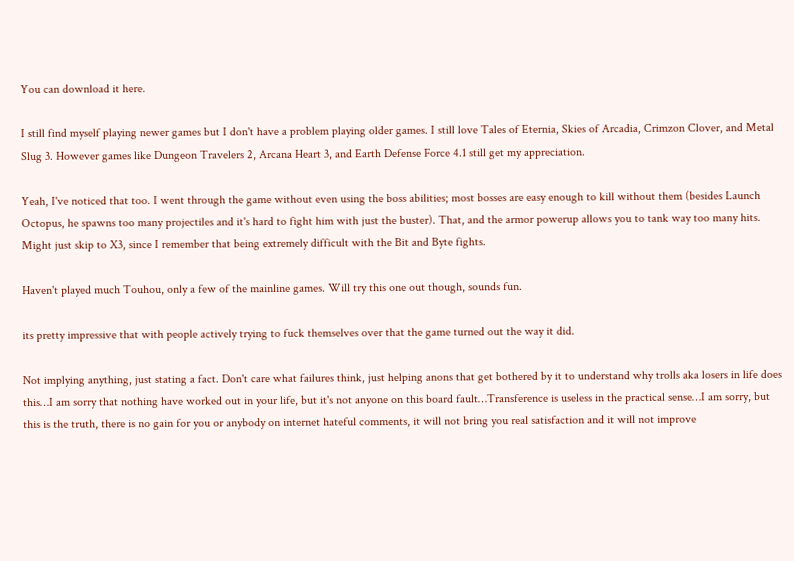You can download it here.

I still find myself playing newer games but I don't have a problem playing older games. I still love Tales of Eternia, Skies of Arcadia, Crimzon Clover, and Metal Slug 3. However games like Dungeon Travelers 2, Arcana Heart 3, and Earth Defense Force 4.1 still get my appreciation.

Yeah, I've noticed that too. I went through the game without even using the boss abilities; most bosses are easy enough to kill without them (besides Launch Octopus, he spawns too many projectiles and it's hard to fight him with just the buster). That, and the armor powerup allows you to tank way too many hits. Might just skip to X3, since I remember that being extremely difficult with the Bit and Byte fights.

Haven't played much Touhou, only a few of the mainline games. Will try this one out though, sounds fun.

its pretty impressive that with people actively trying to fuck themselves over that the game turned out the way it did.

Not implying anything, just stating a fact. Don't care what failures think, just helping anons that get bothered by it to understand why trolls aka losers in life does this…I am sorry that nothing have worked out in your life, but it's not anyone on this board fault…Transference is useless in the practical sense…I am sorry, but this is the truth, there is no gain for you or anybody on internet hateful comments, it will not bring you real satisfaction and it will not improve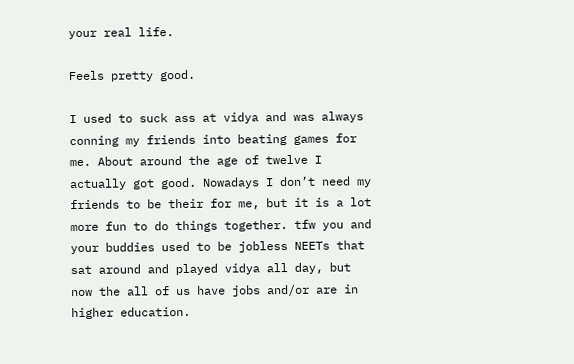your real life.

Feels pretty good.

I used to suck ass at vidya and was always conning my friends into beating games for me. About around the age of twelve I actually got good. Nowadays I don’t need my friends to be their for me, but it is a lot more fun to do things together. tfw you and your buddies used to be jobless NEETs that sat around and played vidya all day, but now the all of us have jobs and/or are in higher education.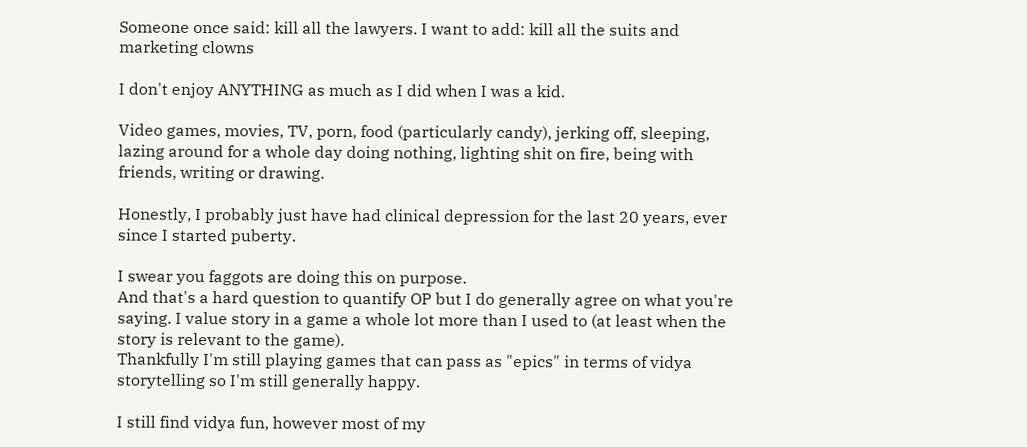Someone once said: kill all the lawyers. I want to add: kill all the suits and marketing clowns

I don't enjoy ANYTHING as much as I did when I was a kid.

Video games, movies, TV, porn, food (particularly candy), jerking off, sleeping, lazing around for a whole day doing nothing, lighting shit on fire, being with friends, writing or drawing.

Honestly, I probably just have had clinical depression for the last 20 years, ever since I started puberty.

I swear you faggots are doing this on purpose.
And that's a hard question to quantify OP but I do generally agree on what you're saying. I value story in a game a whole lot more than I used to (at least when the story is relevant to the game).
Thankfully I'm still playing games that can pass as "epics" in terms of vidya storytelling so I'm still generally happy.

I still find vidya fun, however most of my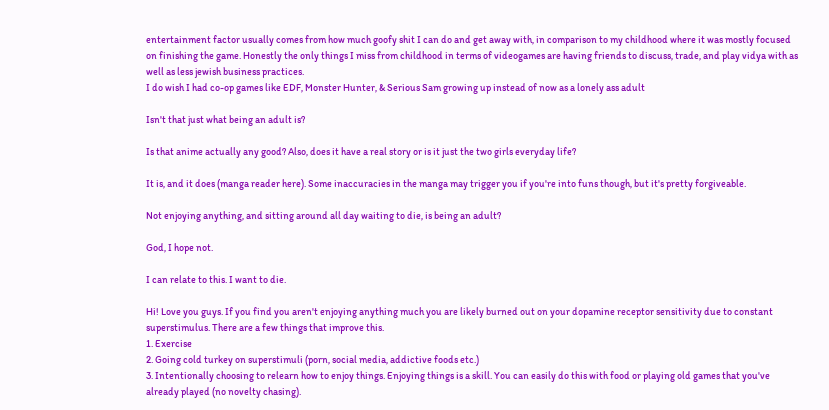entertainment factor usually comes from how much goofy shit I can do and get away with, in comparison to my childhood where it was mostly focused on finishing the game. Honestly the only things I miss from childhood in terms of videogames are having friends to discuss, trade, and play vidya with as well as less jewish business practices.
I do wish I had co-op games like EDF, Monster Hunter, & Serious Sam growing up instead of now as a lonely ass adult

Isn't that just what being an adult is?

Is that anime actually any good? Also, does it have a real story or is it just the two girls everyday life?

It is, and it does (manga reader here). Some inaccuracies in the manga may trigger you if you're into funs though, but it's pretty forgiveable.

Not enjoying anything, and sitting around all day waiting to die, is being an adult?

God, I hope not.

I can relate to this. I want to die.

Hi! Love you guys. If you find you aren't enjoying anything much you are likely burned out on your dopamine receptor sensitivity due to constant superstimulus. There are a few things that improve this.
1. Exercise
2. Going cold turkey on superstimuli (porn, social media, addictive foods etc.)
3. Intentionally choosing to relearn how to enjoy things. Enjoying things is a skill. You can easily do this with food or playing old games that you've already played (no novelty chasing).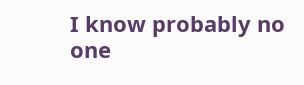I know probably no one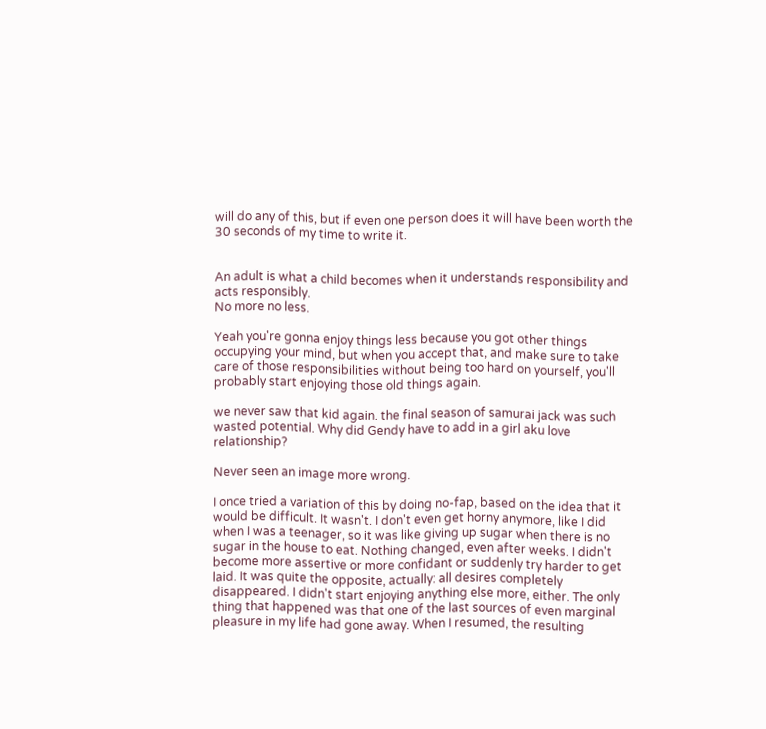will do any of this, but if even one person does it will have been worth the 30 seconds of my time to write it.


An adult is what a child becomes when it understands responsibility and acts responsibly.
No more no less.

Yeah you're gonna enjoy things less because you got other things occupying your mind, but when you accept that, and make sure to take care of those responsibilities without being too hard on yourself, you'll probably start enjoying those old things again.

we never saw that kid again. the final season of samurai jack was such wasted potential. Why did Gendy have to add in a girl aku love relationship?

Never seen an image more wrong.

I once tried a variation of this by doing no-fap, based on the idea that it would be difficult. It wasn't. I don't even get horny anymore, like I did when I was a teenager, so it was like giving up sugar when there is no sugar in the house to eat. Nothing changed, even after weeks. I didn't become more assertive or more confidant or suddenly try harder to get laid. It was quite the opposite, actually: all desires completely disappeared. I didn't start enjoying anything else more, either. The only thing that happened was that one of the last sources of even marginal pleasure in my life had gone away. When I resumed, the resulting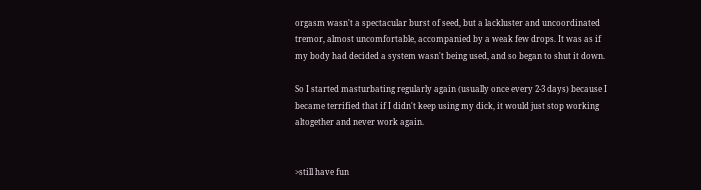orgasm wasn't a spectacular burst of seed, but a lackluster and uncoordinated tremor, almost uncomfortable, accompanied by a weak few drops. It was as if my body had decided a system wasn't being used, and so began to shut it down.

So I started masturbating regularly again (usually once every 2-3 days) because I became terrified that if I didn't keep using my dick, it would just stop working altogether and never work again.


>still have fun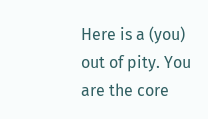Here is a (you) out of pity. You are the core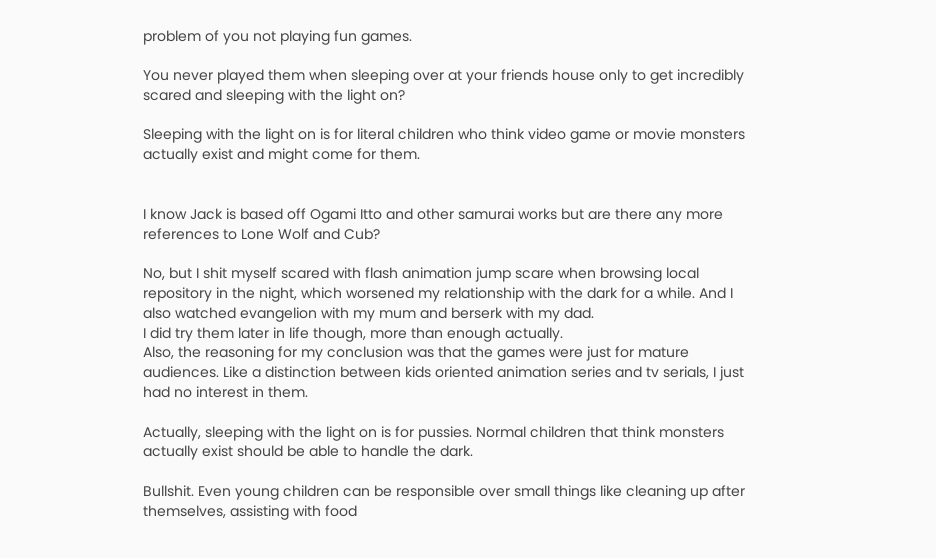problem of you not playing fun games.

You never played them when sleeping over at your friends house only to get incredibly scared and sleeping with the light on?

Sleeping with the light on is for literal children who think video game or movie monsters actually exist and might come for them.


I know Jack is based off Ogami Itto and other samurai works but are there any more references to Lone Wolf and Cub?

No, but I shit myself scared with flash animation jump scare when browsing local repository in the night, which worsened my relationship with the dark for a while. And I also watched evangelion with my mum and berserk with my dad.
I did try them later in life though, more than enough actually.
Also, the reasoning for my conclusion was that the games were just for mature audiences. Like a distinction between kids oriented animation series and tv serials, I just had no interest in them.

Actually, sleeping with the light on is for pussies. Normal children that think monsters actually exist should be able to handle the dark.

Bullshit. Even young children can be responsible over small things like cleaning up after themselves, assisting with food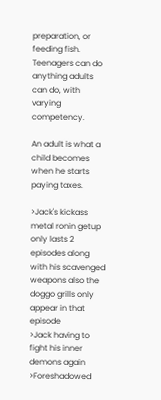preparation, or feeding fish. Teenagers can do anything adults can do, with varying competency.

An adult is what a child becomes when he starts paying taxes.

>Jack's kickass metal ronin getup only lasts 2 episodes along with his scavenged weapons also the doggo grills only appear in that episode
>Jack having to fight his inner demons again
>Foreshadowed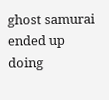ghost samurai ended up doing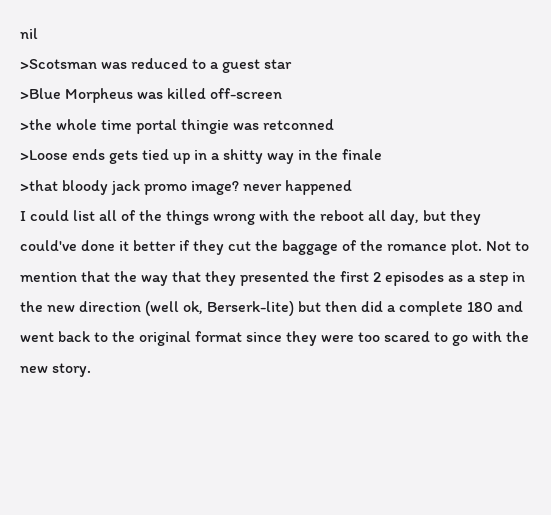nil
>Scotsman was reduced to a guest star
>Blue Morpheus was killed off-screen
>the whole time portal thingie was retconned
>Loose ends gets tied up in a shitty way in the finale
>that bloody jack promo image? never happened
I could list all of the things wrong with the reboot all day, but they could've done it better if they cut the baggage of the romance plot. Not to mention that the way that they presented the first 2 episodes as a step in the new direction (well ok, Berserk-lite) but then did a complete 180 and went back to the original format since they were too scared to go with the new story.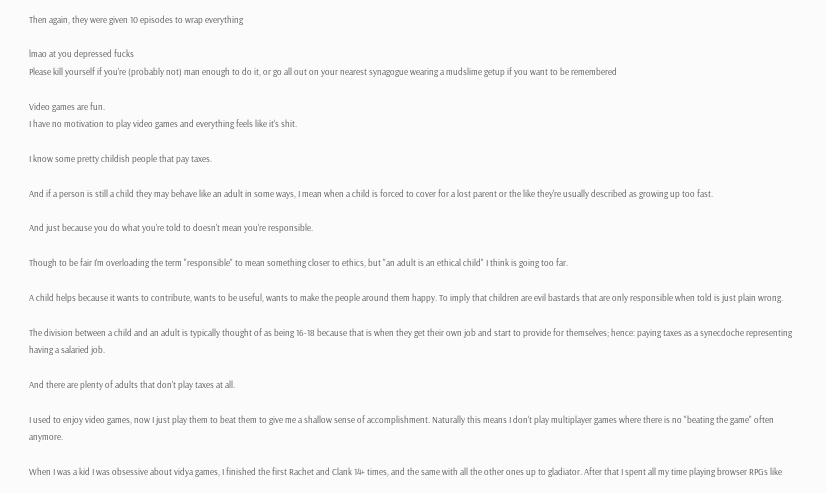Then again, they were given 10 episodes to wrap everything

lmao at you depressed fucks
Please kill yourself if you're (probably not) man enough to do it, or go all out on your nearest synagogue wearing a mudslime getup if you want to be remembered

Video games are fun.
I have no motivation to play video games and everything feels like it's shit.

I know some pretty childish people that pay taxes.

And if a person is still a child they may behave like an adult in some ways, I mean when a child is forced to cover for a lost parent or the like they're usually described as growing up too fast.

And just because you do what you're told to doesn't mean you're responsible.

Though to be fair I'm overloading the term "responsible" to mean something closer to ethics, but "an adult is an ethical child" I think is going too far.

A child helps because it wants to contribute, wants to be useful, wants to make the people around them happy. To imply that children are evil bastards that are only responsible when told is just plain wrong.

The division between a child and an adult is typically thought of as being 16-18 because that is when they get their own job and start to provide for themselves; hence: paying taxes as a synecdoche representing having a salaried job.

And there are plenty of adults that don't play taxes at all.

I used to enjoy video games, now I just play them to beat them to give me a shallow sense of accomplishment. Naturally this means I don't play multiplayer games where there is no "beating the game" often anymore.

When I was a kid I was obsessive about vidya games, I finished the first Rachet and Clank 14+ times, and the same with all the other ones up to gladiator. After that I spent all my time playing browser RPGs like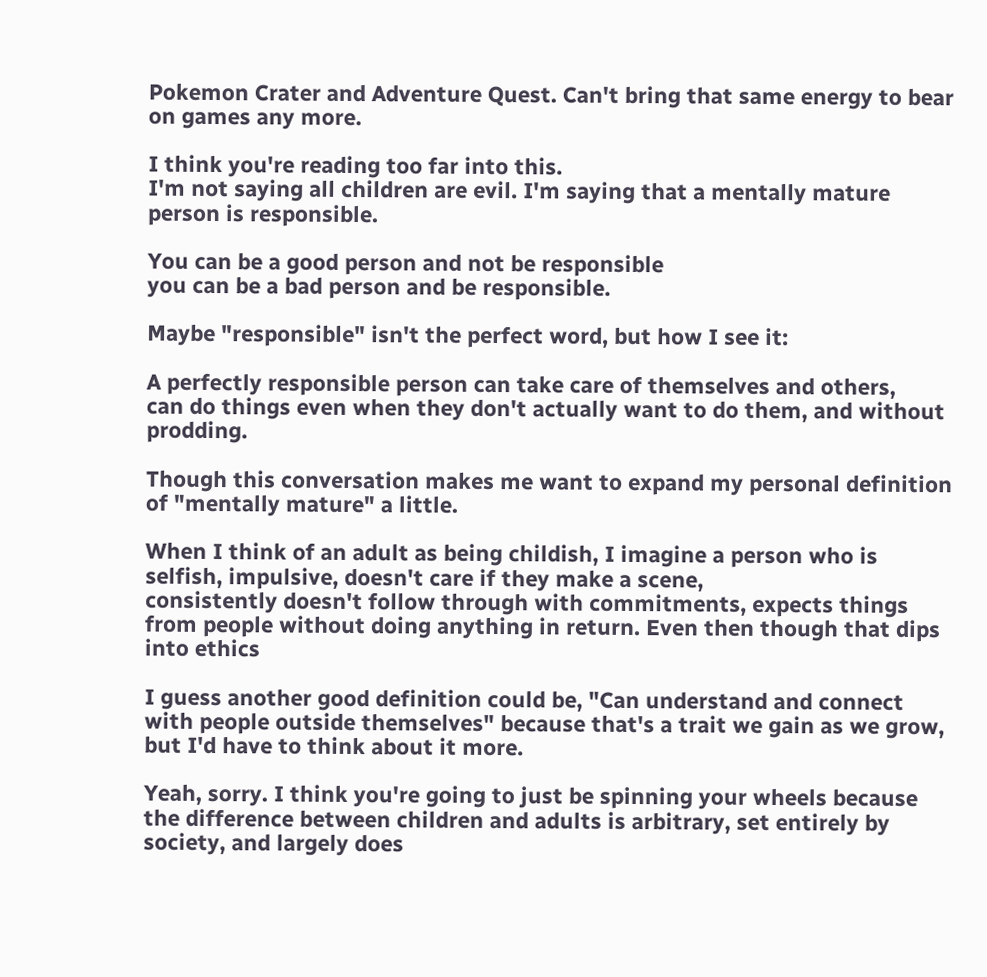Pokemon Crater and Adventure Quest. Can't bring that same energy to bear on games any more.

I think you're reading too far into this.
I'm not saying all children are evil. I'm saying that a mentally mature person is responsible.

You can be a good person and not be responsible
you can be a bad person and be responsible.

Maybe "responsible" isn't the perfect word, but how I see it:

A perfectly responsible person can take care of themselves and others,
can do things even when they don't actually want to do them, and without prodding.

Though this conversation makes me want to expand my personal definition of "mentally mature" a little.

When I think of an adult as being childish, I imagine a person who is selfish, impulsive, doesn't care if they make a scene,
consistently doesn't follow through with commitments, expects things from people without doing anything in return. Even then though that dips into ethics

I guess another good definition could be, "Can understand and connect with people outside themselves" because that's a trait we gain as we grow, but I'd have to think about it more.

Yeah, sorry. I think you're going to just be spinning your wheels because the difference between children and adults is arbitrary, set entirely by society, and largely does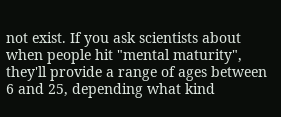not exist. If you ask scientists about when people hit "mental maturity", they'll provide a range of ages between 6 and 25, depending what kind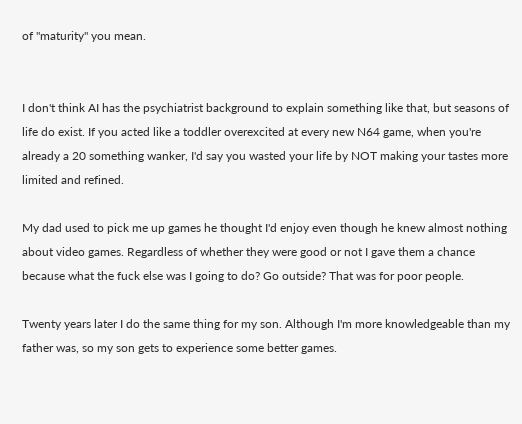of "maturity" you mean.


I don't think AI has the psychiatrist background to explain something like that, but seasons of life do exist. If you acted like a toddler overexcited at every new N64 game, when you're already a 20 something wanker, I'd say you wasted your life by NOT making your tastes more limited and refined.

My dad used to pick me up games he thought I'd enjoy even though he knew almost nothing about video games. Regardless of whether they were good or not I gave them a chance because what the fuck else was I going to do? Go outside? That was for poor people.

Twenty years later I do the same thing for my son. Although I'm more knowledgeable than my father was, so my son gets to experience some better games.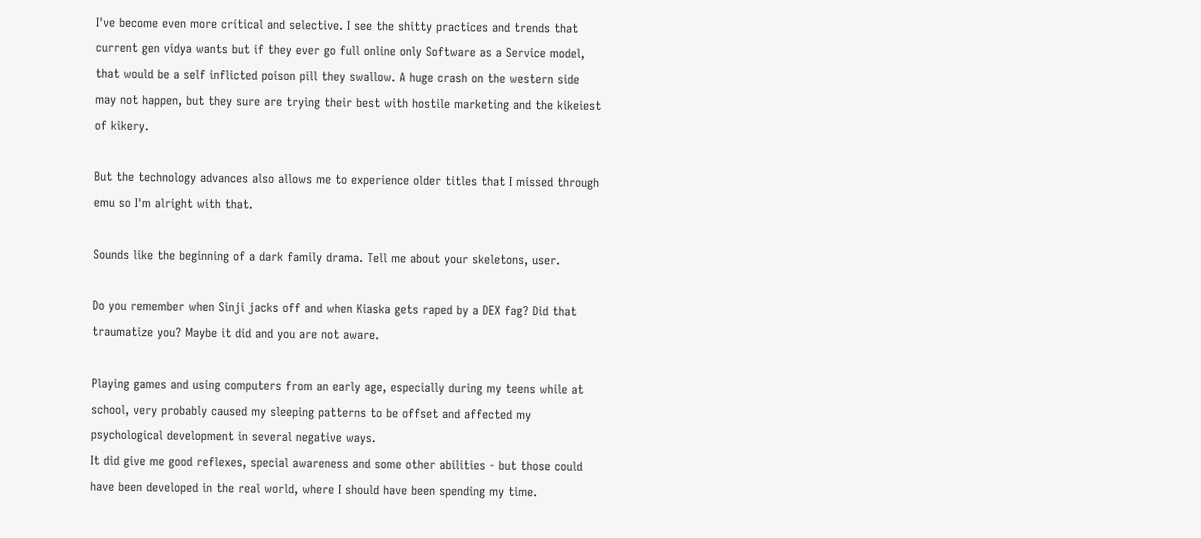I've become even more critical and selective. I see the shitty practices and trends that current gen vidya wants but if they ever go full online only Software as a Service model, that would be a self inflicted poison pill they swallow. A huge crash on the western side may not happen, but they sure are trying their best with hostile marketing and the kikeiest of kikery.

But the technology advances also allows me to experience older titles that I missed through emu so I'm alright with that.

Sounds like the beginning of a dark family drama. Tell me about your skeletons, user.

Do you remember when Sinji jacks off and when Kiaska gets raped by a DEX fag? Did that traumatize you? Maybe it did and you are not aware.

Playing games and using computers from an early age, especially during my teens while at school, very probably caused my sleeping patterns to be offset and affected my psychological development in several negative ways.
It did give me good reflexes, special awareness and some other abilities - but those could have been developed in the real world, where I should have been spending my time.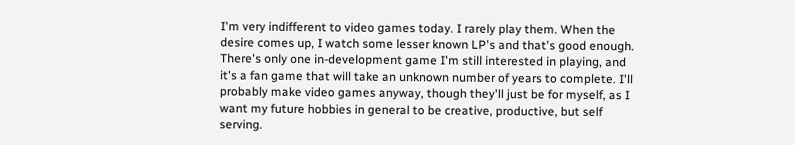I'm very indifferent to video games today. I rarely play them. When the desire comes up, I watch some lesser known LP's and that's good enough. There's only one in-development game I'm still interested in playing, and it's a fan game that will take an unknown number of years to complete. I'll probably make video games anyway, though they'll just be for myself, as I want my future hobbies in general to be creative, productive, but self serving.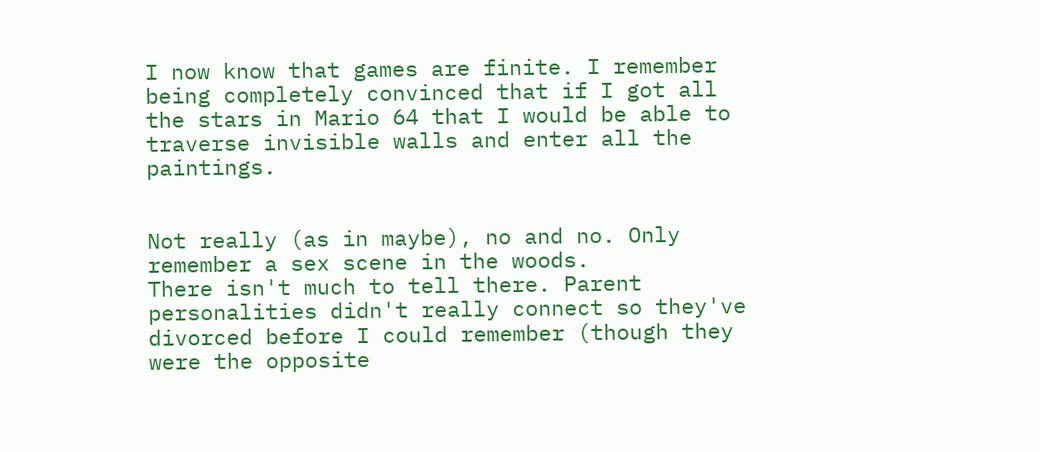I now know that games are finite. I remember being completely convinced that if I got all the stars in Mario 64 that I would be able to traverse invisible walls and enter all the paintings.


Not really (as in maybe), no and no. Only remember a sex scene in the woods.
There isn't much to tell there. Parent personalities didn't really connect so they've divorced before I could remember (though they were the opposite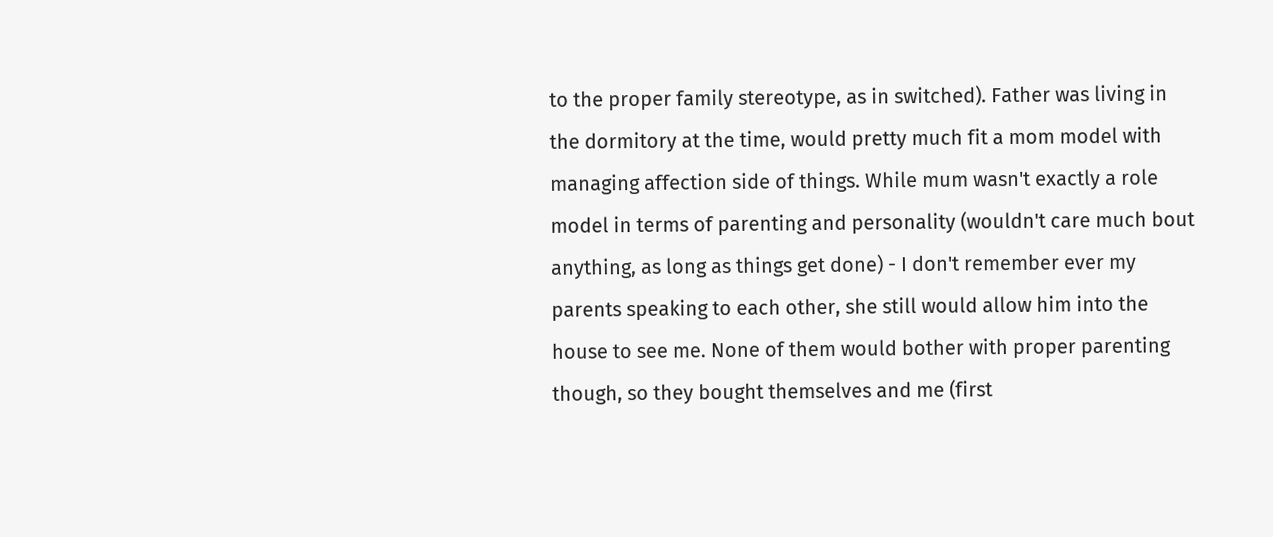to the proper family stereotype, as in switched). Father was living in the dormitory at the time, would pretty much fit a mom model with managing affection side of things. While mum wasn't exactly a role model in terms of parenting and personality (wouldn't care much bout anything, as long as things get done) - I don't remember ever my parents speaking to each other, she still would allow him into the house to see me. None of them would bother with proper parenting though, so they bought themselves and me (first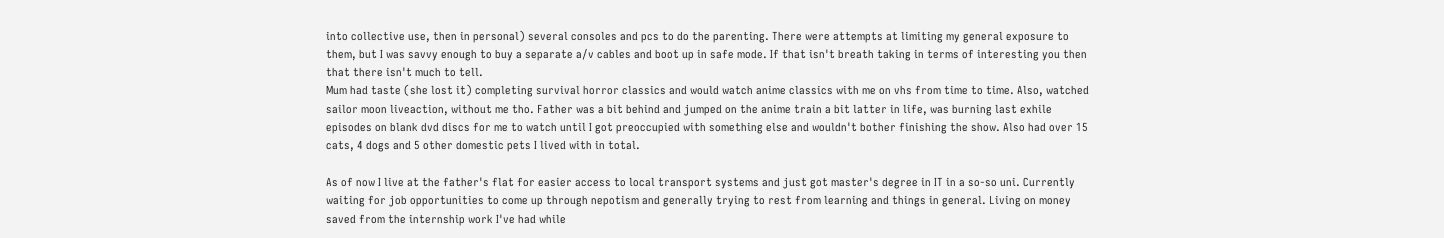into collective use, then in personal) several consoles and pcs to do the parenting. There were attempts at limiting my general exposure to them, but I was savvy enough to buy a separate a/v cables and boot up in safe mode. If that isn't breath taking in terms of interesting you then that there isn't much to tell.
Mum had taste (she lost it) completing survival horror classics and would watch anime classics with me on vhs from time to time. Also, watched sailor moon liveaction, without me tho. Father was a bit behind and jumped on the anime train a bit latter in life, was burning last exhile episodes on blank dvd discs for me to watch until I got preoccupied with something else and wouldn't bother finishing the show. Also had over 15 cats, 4 dogs and 5 other domestic pets I lived with in total.

As of now I live at the father's flat for easier access to local transport systems and just got master's degree in IT in a so-so uni. Currently waiting for job opportunities to come up through nepotism and generally trying to rest from learning and things in general. Living on money saved from the internship work I've had while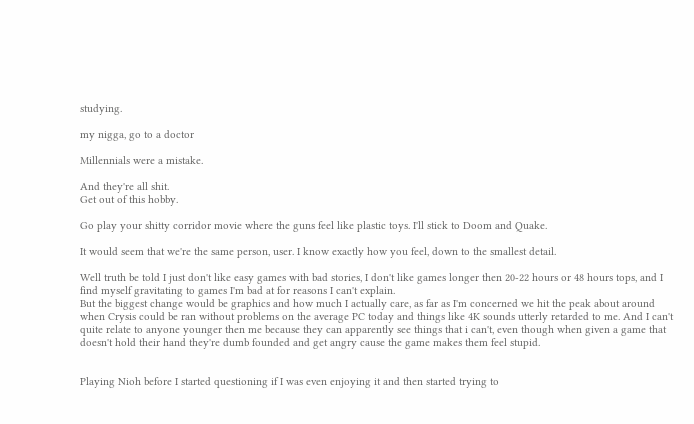studying.

my nigga, go to a doctor

Millennials were a mistake.

And they're all shit.
Get out of this hobby.

Go play your shitty corridor movie where the guns feel like plastic toys. I'll stick to Doom and Quake.

It would seem that we're the same person, user. I know exactly how you feel, down to the smallest detail.

Well truth be told I just don't like easy games with bad stories, I don't like games longer then 20-22 hours or 48 hours tops, and I find myself gravitating to games I'm bad at for reasons I can't explain.
But the biggest change would be graphics and how much I actually care, as far as I'm concerned we hit the peak about around when Crysis could be ran without problems on the average PC today and things like 4K sounds utterly retarded to me. And I can't quite relate to anyone younger then me because they can apparently see things that i can't, even though when given a game that doesn't hold their hand they're dumb founded and get angry cause the game makes them feel stupid.


Playing Nioh before I started questioning if I was even enjoying it and then started trying to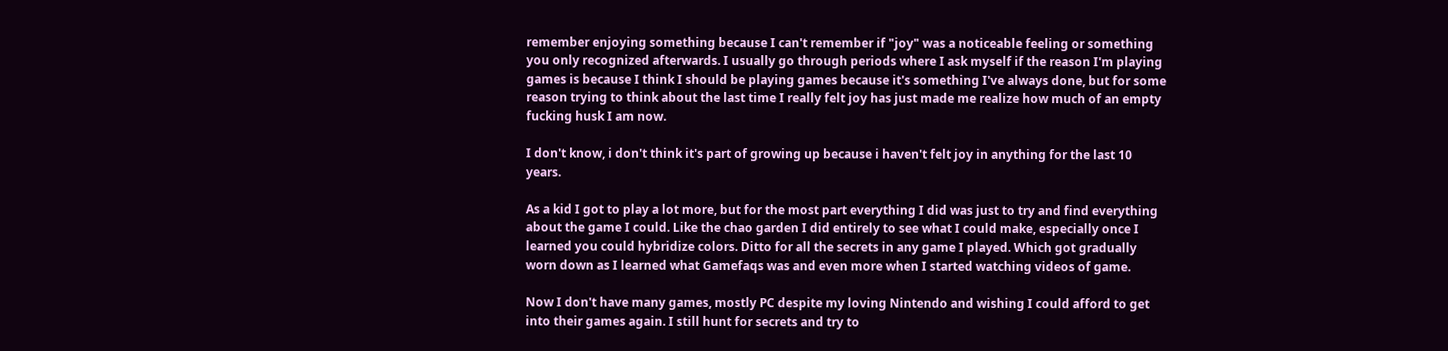remember enjoying something because I can't remember if "joy" was a noticeable feeling or something you only recognized afterwards. I usually go through periods where I ask myself if the reason I'm playing games is because I think I should be playing games because it's something I've always done, but for some reason trying to think about the last time I really felt joy has just made me realize how much of an empty fucking husk I am now.

I don't know, i don't think it's part of growing up because i haven't felt joy in anything for the last 10 years.

As a kid I got to play a lot more, but for the most part everything I did was just to try and find everything about the game I could. Like the chao garden I did entirely to see what I could make, especially once I learned you could hybridize colors. Ditto for all the secrets in any game I played. Which got gradually worn down as I learned what Gamefaqs was and even more when I started watching videos of game.

Now I don't have many games, mostly PC despite my loving Nintendo and wishing I could afford to get into their games again. I still hunt for secrets and try to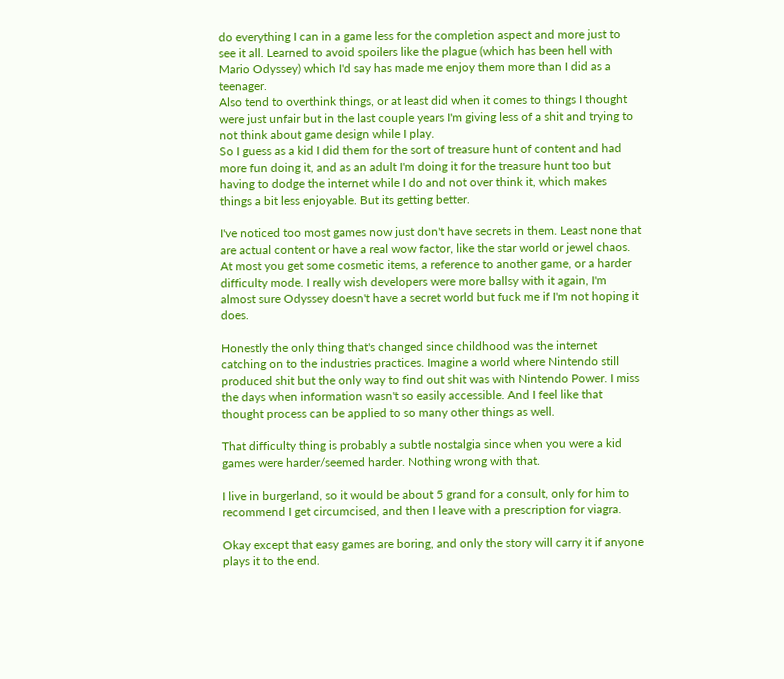do everything I can in a game less for the completion aspect and more just to see it all. Learned to avoid spoilers like the plague (which has been hell with Mario Odyssey) which I'd say has made me enjoy them more than I did as a teenager.
Also tend to overthink things, or at least did when it comes to things I thought were just unfair but in the last couple years I'm giving less of a shit and trying to not think about game design while I play.
So I guess as a kid I did them for the sort of treasure hunt of content and had more fun doing it, and as an adult I'm doing it for the treasure hunt too but having to dodge the internet while I do and not over think it, which makes things a bit less enjoyable. But its getting better.

I've noticed too most games now just don't have secrets in them. Least none that are actual content or have a real wow factor, like the star world or jewel chaos. At most you get some cosmetic items, a reference to another game, or a harder difficulty mode. I really wish developers were more ballsy with it again, I'm almost sure Odyssey doesn't have a secret world but fuck me if I'm not hoping it does.

Honestly the only thing that's changed since childhood was the internet catching on to the industries practices. Imagine a world where Nintendo still produced shit but the only way to find out shit was with Nintendo Power. I miss the days when information wasn't so easily accessible. And I feel like that thought process can be applied to so many other things as well.

That difficulty thing is probably a subtle nostalgia since when you were a kid games were harder/seemed harder. Nothing wrong with that.

I live in burgerland, so it would be about 5 grand for a consult, only for him to recommend I get circumcised, and then I leave with a prescription for viagra.

Okay except that easy games are boring, and only the story will carry it if anyone plays it to the end.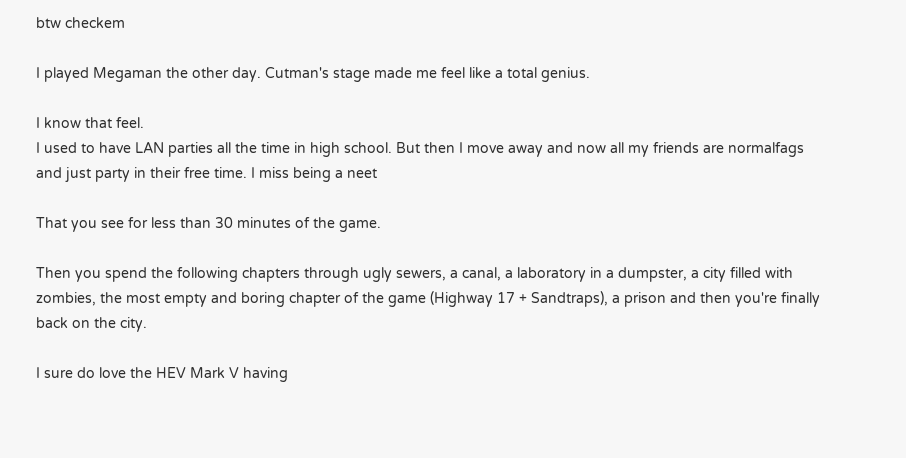btw checkem

I played Megaman the other day. Cutman's stage made me feel like a total genius.

I know that feel.
I used to have LAN parties all the time in high school. But then I move away and now all my friends are normalfags and just party in their free time. I miss being a neet

That you see for less than 30 minutes of the game.

Then you spend the following chapters through ugly sewers, a canal, a laboratory in a dumpster, a city filled with zombies, the most empty and boring chapter of the game (Highway 17 + Sandtraps), a prison and then you're finally back on the city.

I sure do love the HEV Mark V having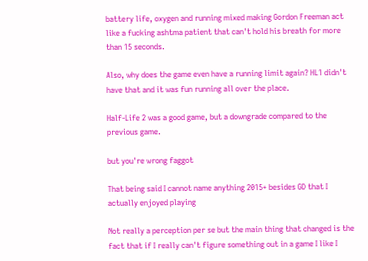battery life, oxygen and running mixed making Gordon Freeman act like a fucking ashtma patient that can't hold his breath for more than 15 seconds.

Also, why does the game even have a running limit again? HL1 didn't have that and it was fun running all over the place.

Half-Life 2 was a good game, but a downgrade compared to the previous game.

but you're wrong faggot

That being said I cannot name anything 2015+ besides GD that I actually enjoyed playing

Not really a perception per se but the main thing that changed is the fact that if I really can't figure something out in a game I like I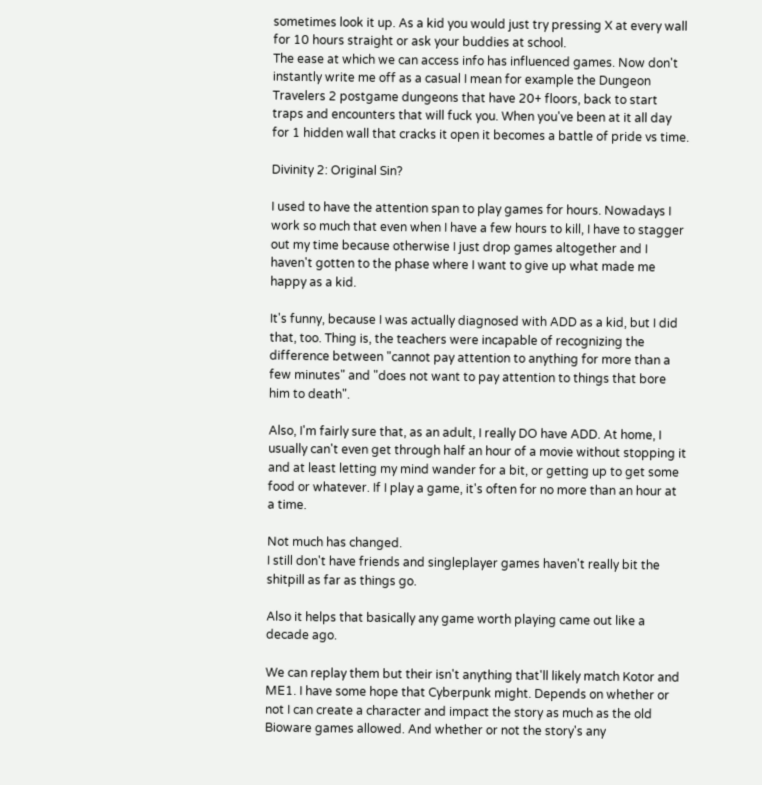sometimes look it up. As a kid you would just try pressing X at every wall for 10 hours straight or ask your buddies at school.
The ease at which we can access info has influenced games. Now don't instantly write me off as a casual I mean for example the Dungeon Travelers 2 postgame dungeons that have 20+ floors, back to start traps and encounters that will fuck you. When you've been at it all day for 1 hidden wall that cracks it open it becomes a battle of pride vs time.

Divinity 2: Original Sin?

I used to have the attention span to play games for hours. Nowadays I work so much that even when I have a few hours to kill, I have to stagger out my time because otherwise I just drop games altogether and I haven't gotten to the phase where I want to give up what made me happy as a kid.

It's funny, because I was actually diagnosed with ADD as a kid, but I did that, too. Thing is, the teachers were incapable of recognizing the difference between "cannot pay attention to anything for more than a few minutes" and "does not want to pay attention to things that bore him to death".

Also, I'm fairly sure that, as an adult, I really DO have ADD. At home, I usually can't even get through half an hour of a movie without stopping it and at least letting my mind wander for a bit, or getting up to get some food or whatever. If I play a game, it's often for no more than an hour at a time.

Not much has changed.
I still don't have friends and singleplayer games haven't really bit the shitpill as far as things go.

Also it helps that basically any game worth playing came out like a decade ago.

We can replay them but their isn't anything that'll likely match Kotor and ME1. I have some hope that Cyberpunk might. Depends on whether or not I can create a character and impact the story as much as the old Bioware games allowed. And whether or not the story's any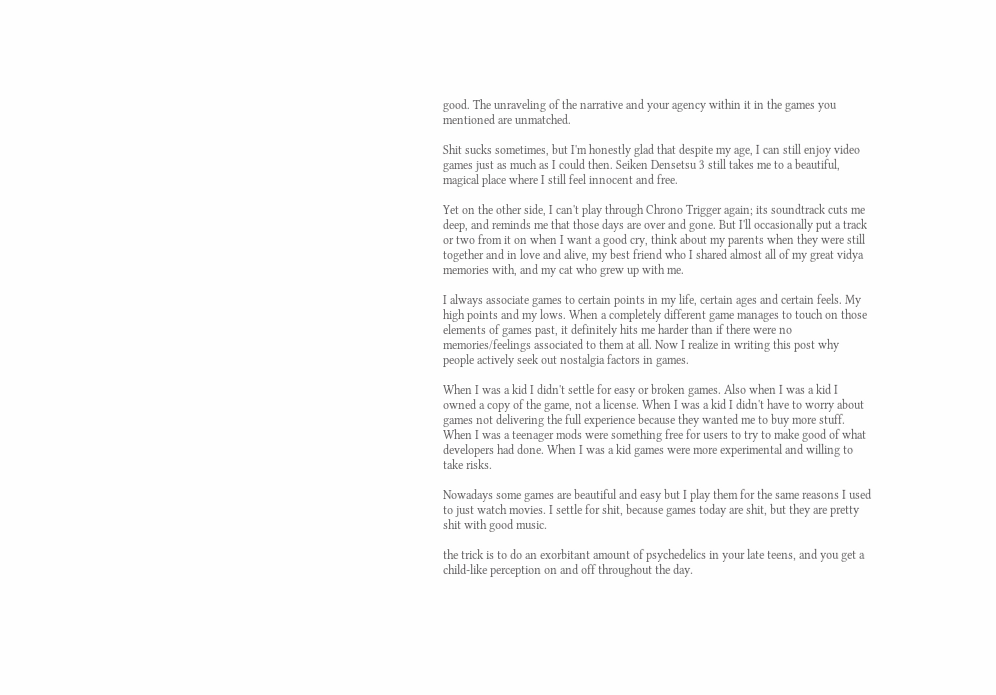good. The unraveling of the narrative and your agency within it in the games you mentioned are unmatched.

Shit sucks sometimes, but I'm honestly glad that despite my age, I can still enjoy video games just as much as I could then. Seiken Densetsu 3 still takes me to a beautiful, magical place where I still feel innocent and free.

Yet on the other side, I can't play through Chrono Trigger again; its soundtrack cuts me deep, and reminds me that those days are over and gone. But I'll occasionally put a track or two from it on when I want a good cry, think about my parents when they were still together and in love and alive, my best friend who I shared almost all of my great vidya memories with, and my cat who grew up with me.

I always associate games to certain points in my life, certain ages and certain feels. My high points and my lows. When a completely different game manages to touch on those elements of games past, it definitely hits me harder than if there were no memories/feelings associated to them at all. Now I realize in writing this post why people actively seek out nostalgia factors in games.

When I was a kid I didn't settle for easy or broken games. Also when I was a kid I owned a copy of the game, not a license. When I was a kid I didn't have to worry about games not delivering the full experience because they wanted me to buy more stuff. When I was a teenager mods were something free for users to try to make good of what developers had done. When I was a kid games were more experimental and willing to take risks.

Nowadays some games are beautiful and easy but I play them for the same reasons I used to just watch movies. I settle for shit, because games today are shit, but they are pretty shit with good music.

the trick is to do an exorbitant amount of psychedelics in your late teens, and you get a child-like perception on and off throughout the day.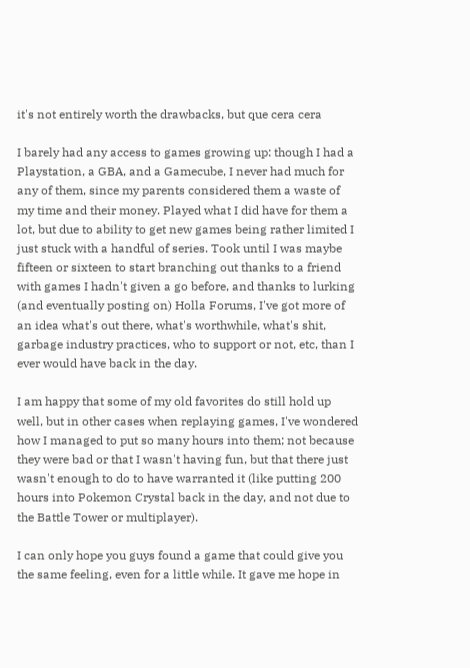it's not entirely worth the drawbacks, but que cera cera

I barely had any access to games growing up: though I had a Playstation, a GBA, and a Gamecube, I never had much for any of them, since my parents considered them a waste of my time and their money. Played what I did have for them a lot, but due to ability to get new games being rather limited I just stuck with a handful of series. Took until I was maybe fifteen or sixteen to start branching out thanks to a friend with games I hadn't given a go before, and thanks to lurking (and eventually posting on) Holla Forums, I've got more of an idea what's out there, what's worthwhile, what's shit, garbage industry practices, who to support or not, etc, than I ever would have back in the day.

I am happy that some of my old favorites do still hold up well, but in other cases when replaying games, I've wondered how I managed to put so many hours into them; not because they were bad or that I wasn't having fun, but that there just wasn't enough to do to have warranted it (like putting 200 hours into Pokemon Crystal back in the day, and not due to the Battle Tower or multiplayer).

I can only hope you guys found a game that could give you the same feeling, even for a little while. It gave me hope in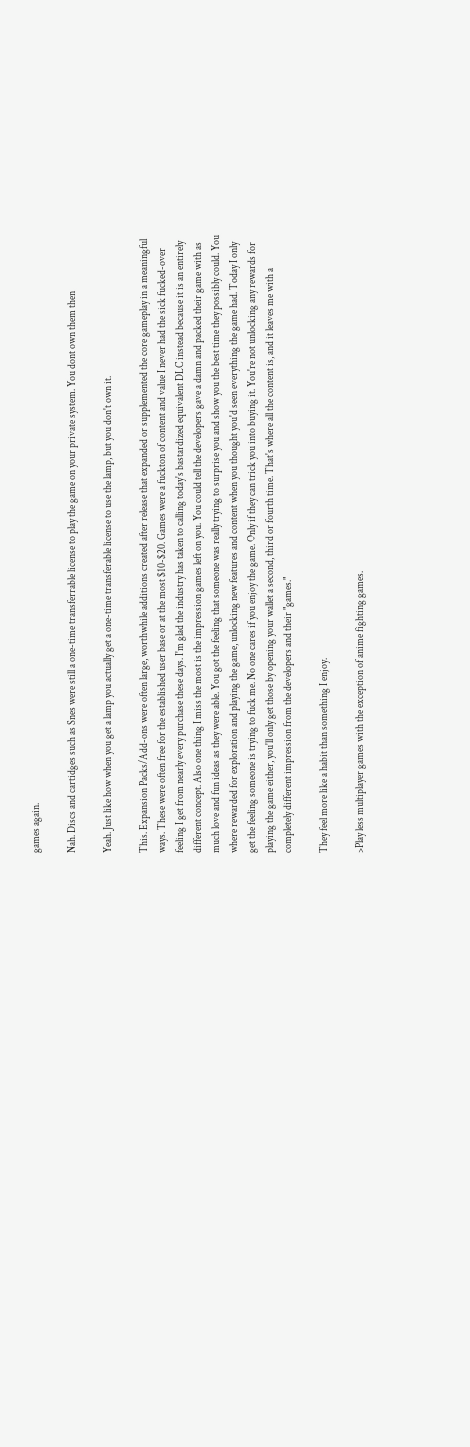games again.

Nah. Discs and cartidges such as Snes were still a one-time transferrable license to play the game on your private system. You dont own them then

Yeah. Just like how when you get a lamp you actually get a one-time transferable license to use the lamp, but you don't own it.

This. Expansion Packs/Add-ons were often large, worthwhile additions created after release that expanded or supplemented the core gameplay in a meaningful ways. These were often free for the established user base or at the most $10-$20. Games were a fuckton of content and value I never had the sick fucked-over feeling I get from nearly every purchase these days. I'm glad the industry has taken to calling today's bastardized equivalent DLC instead because it is an entirely different concept. Also one thing I miss the most is the impression games left on you. You could tell the developers gave a damn and packed their game with as much love and fun ideas as they were able. You got the feeling that someone was really trying to surprise you and show you the best time they possibly could. You where rewarded for exploration and playing the game, unlocking new features and content when you thought you'd seen everything the game had. Today I only get the feeling someone is trying to fuck me. No one cares if you enjoy the game. Only if they can trick you into buying it. You're not unlocking any rewards for playing the game either, you'll only get those by opening your wallet a second, third or fourth time. That's where all the content is, and it leaves me with a completely different impression from the developers and their "games."

They feel more like a habit than something I enjoy.

>Play less multiplayer games with the exception of anime fighting games.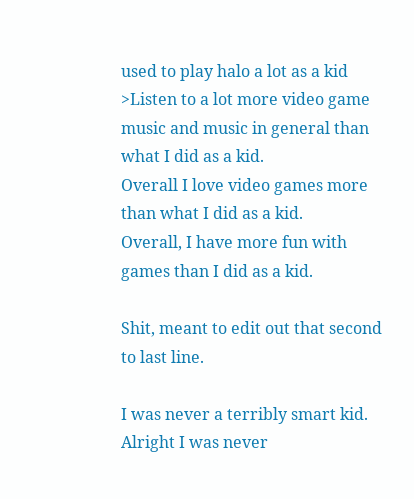used to play halo a lot as a kid
>Listen to a lot more video game music and music in general than what I did as a kid.
Overall I love video games more than what I did as a kid.
Overall, I have more fun with games than I did as a kid.

Shit, meant to edit out that second to last line.

I was never a terribly smart kid. Alright I was never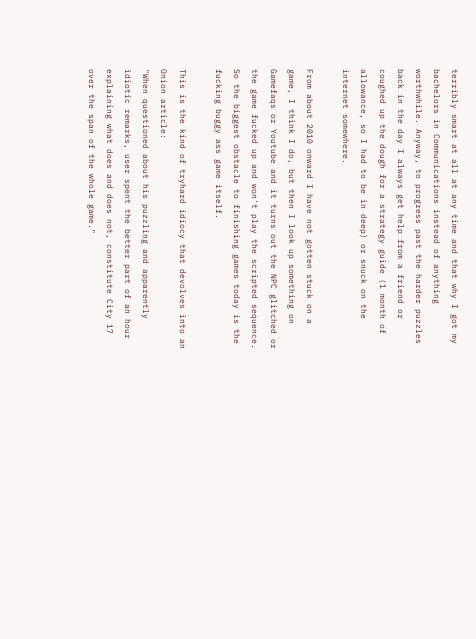terribly smart at all at any time and that why I got my bachelors in Communications instead of anything worthwhile. Anyway, to progress past the harder puzzles back in the day I always get help from a friend or coughed up the dough for a strategy guide (1 month of allowance, so I had to be in deep) or snuck on the internet somewhere.

From about 2010 onward I have not gotten stuck on a game, I think I do, but then I look up something on Gamefaqs or Youtube and it turns out the NPC glitched or the game fucked up and won't play the scripted sequence. So the biggest obstacle to finishing games today is the fucking buggy ass game itself.

This is the kind of tryhard idiocy that devolves into an Onion article:
"When questioned about his puzzling and apparently idiotic remarks, user spent the better part of an hour explaining what does and does not, constitute City 17 over the span of the whole game."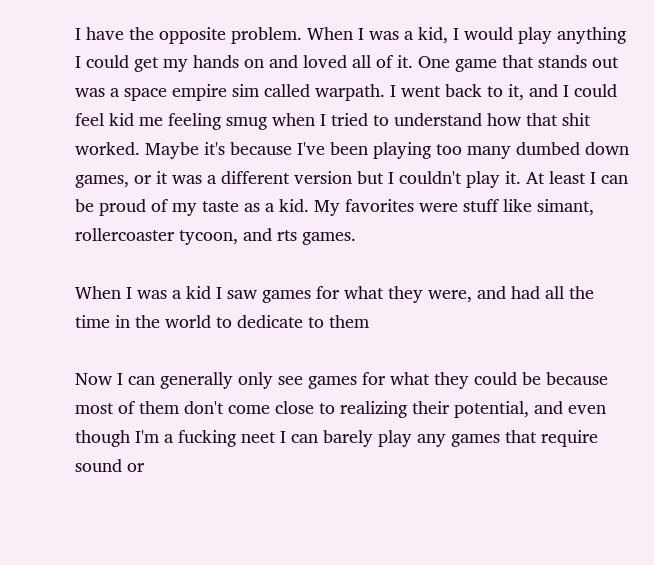I have the opposite problem. When I was a kid, I would play anything I could get my hands on and loved all of it. One game that stands out was a space empire sim called warpath. I went back to it, and I could feel kid me feeling smug when I tried to understand how that shit worked. Maybe it's because I've been playing too many dumbed down games, or it was a different version but I couldn't play it. At least I can be proud of my taste as a kid. My favorites were stuff like simant, rollercoaster tycoon, and rts games.

When I was a kid I saw games for what they were, and had all the time in the world to dedicate to them

Now I can generally only see games for what they could be because most of them don't come close to realizing their potential, and even though I'm a fucking neet I can barely play any games that require sound or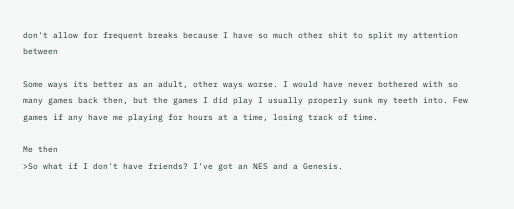don't allow for frequent breaks because I have so much other shit to split my attention between

Some ways its better as an adult, other ways worse. I would have never bothered with so many games back then, but the games I did play I usually properly sunk my teeth into. Few games if any have me playing for hours at a time, losing track of time.

Me then
>So what if I don't have friends? I've got an NES and a Genesis.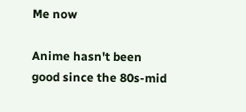Me now

Anime hasn't been good since the 80s-mid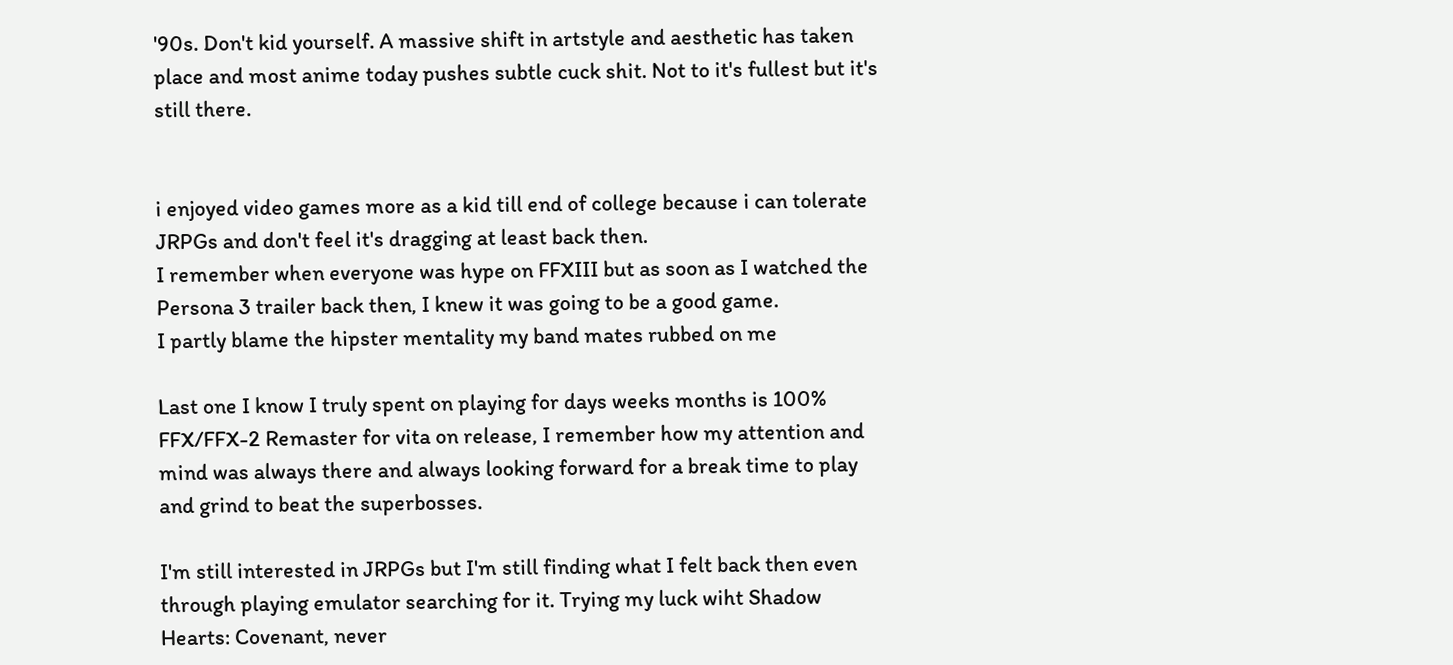'90s. Don't kid yourself. A massive shift in artstyle and aesthetic has taken place and most anime today pushes subtle cuck shit. Not to it's fullest but it's still there.


i enjoyed video games more as a kid till end of college because i can tolerate JRPGs and don't feel it's dragging at least back then.
I remember when everyone was hype on FFXIII but as soon as I watched the Persona 3 trailer back then, I knew it was going to be a good game.
I partly blame the hipster mentality my band mates rubbed on me

Last one I know I truly spent on playing for days weeks months is 100% FFX/FFX-2 Remaster for vita on release, I remember how my attention and mind was always there and always looking forward for a break time to play and grind to beat the superbosses.

I'm still interested in JRPGs but I'm still finding what I felt back then even through playing emulator searching for it. Trying my luck wiht Shadow Hearts: Covenant, never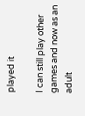played it

I can still play other games and now as an adult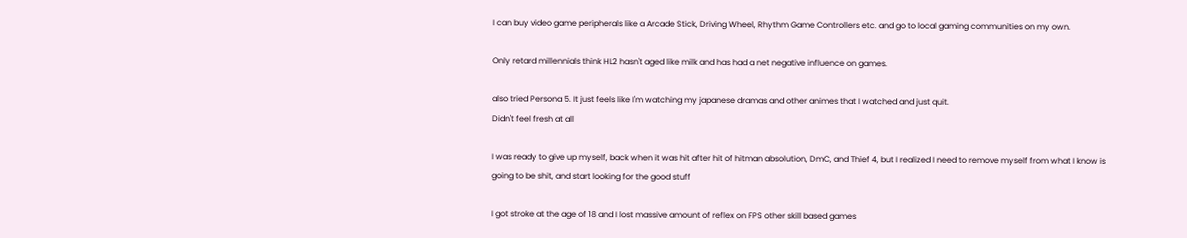I can buy video game peripherals like a Arcade Stick, Driving Wheel, Rhythm Game Controllers etc. and go to local gaming communities on my own.

Only retard millennials think HL2 hasn't aged like milk and has had a net negative influence on games.

also tried Persona 5. It just feels like I'm watching my japanese dramas and other animes that I watched and just quit.
Didn't feel fresh at all

I was ready to give up myself, back when it was hit after hit of hitman absolution, DmC, and Thief 4, but I realized I need to remove myself from what I know is going to be shit, and start looking for the good stuff

I got stroke at the age of 18 and I lost massive amount of reflex on FPS other skill based games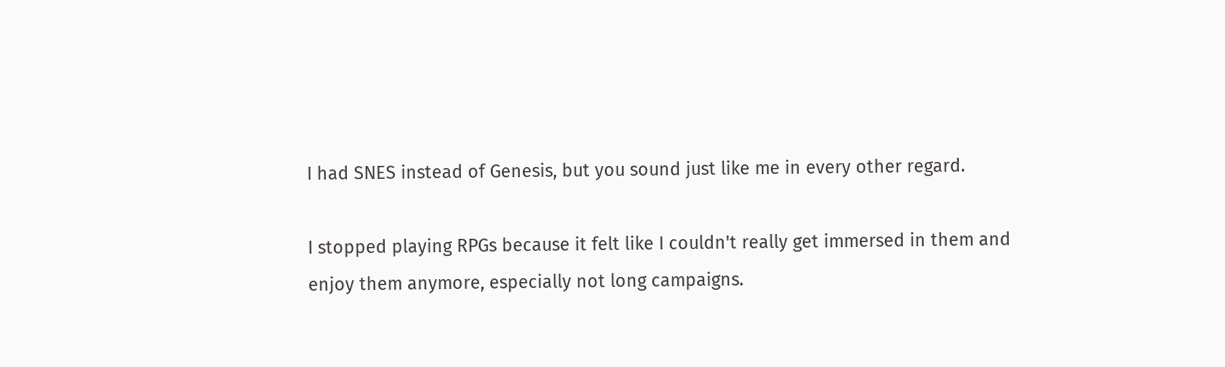I had SNES instead of Genesis, but you sound just like me in every other regard.

I stopped playing RPGs because it felt like I couldn't really get immersed in them and enjoy them anymore, especially not long campaigns.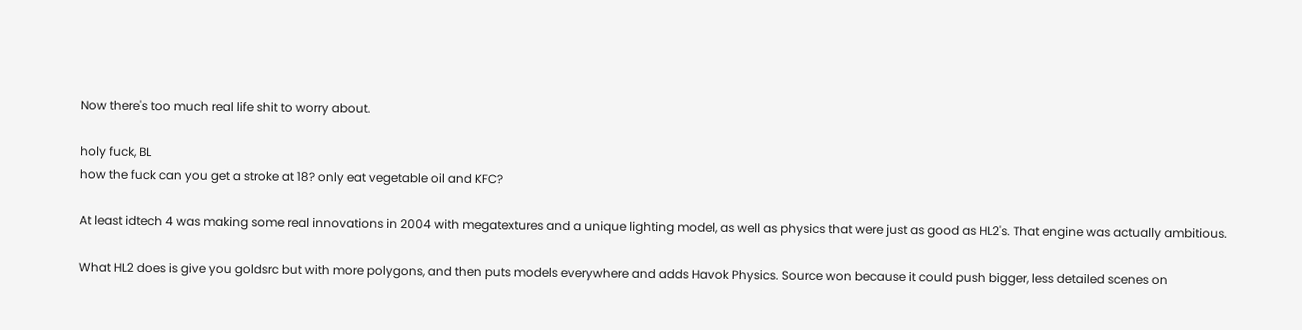Now there's too much real life shit to worry about.

holy fuck, BL
how the fuck can you get a stroke at 18? only eat vegetable oil and KFC?

At least idtech 4 was making some real innovations in 2004 with megatextures and a unique lighting model, as well as physics that were just as good as HL2's. That engine was actually ambitious.

What HL2 does is give you goldsrc but with more polygons, and then puts models everywhere and adds Havok Physics. Source won because it could push bigger, less detailed scenes on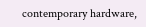contemporary hardware,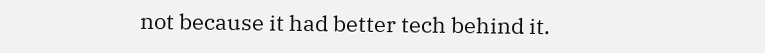not because it had better tech behind it.